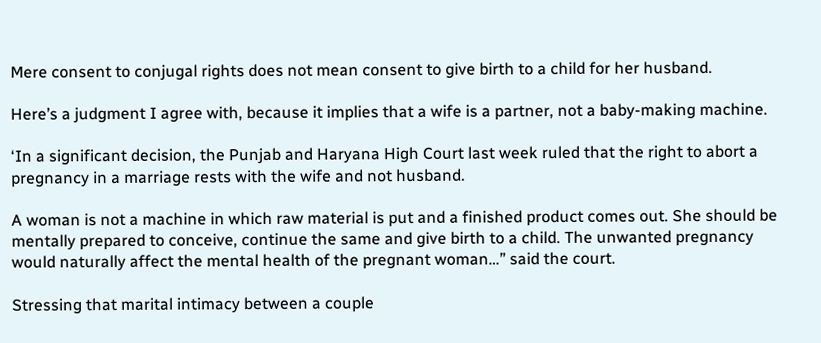Mere consent to conjugal rights does not mean consent to give birth to a child for her husband.

Here’s a judgment I agree with, because it implies that a wife is a partner, not a baby-making machine.

‘In a significant decision, the Punjab and Haryana High Court last week ruled that the right to abort a pregnancy in a marriage rests with the wife and not husband.

A woman is not a machine in which raw material is put and a finished product comes out. She should be mentally prepared to conceive, continue the same and give birth to a child. The unwanted pregnancy would naturally affect the mental health of the pregnant woman…” said the court.

Stressing that marital intimacy between a couple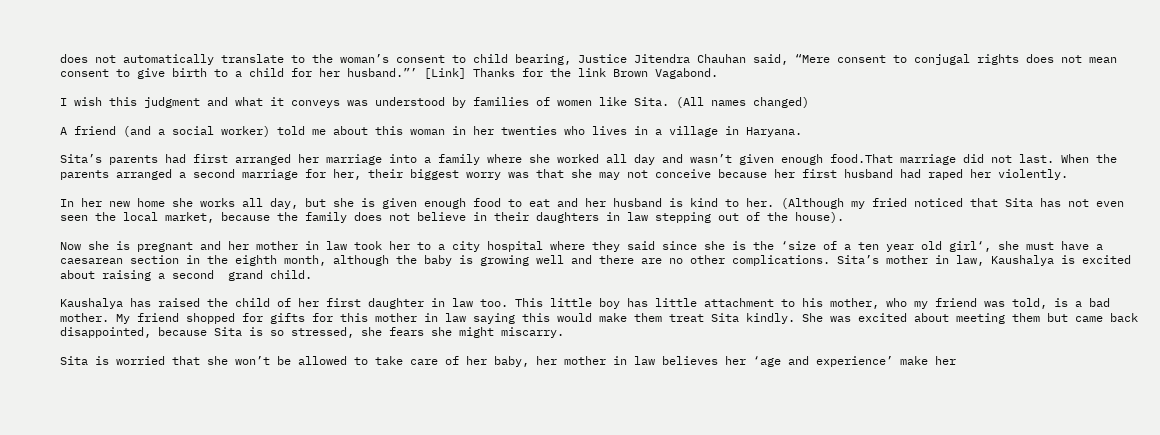does not automatically translate to the woman’s consent to child bearing, Justice Jitendra Chauhan said, “Mere consent to conjugal rights does not mean consent to give birth to a child for her husband.”’ [Link] Thanks for the link Brown Vagabond.

I wish this judgment and what it conveys was understood by families of women like Sita. (All names changed)

A friend (and a social worker) told me about this woman in her twenties who lives in a village in Haryana.

Sita’s parents had first arranged her marriage into a family where she worked all day and wasn’t given enough food.That marriage did not last. When the parents arranged a second marriage for her, their biggest worry was that she may not conceive because her first husband had raped her violently.

In her new home she works all day, but she is given enough food to eat and her husband is kind to her. (Although my fried noticed that Sita has not even seen the local market, because the family does not believe in their daughters in law stepping out of the house).

Now she is pregnant and her mother in law took her to a city hospital where they said since she is the ‘size of a ten year old girl‘, she must have a caesarean section in the eighth month, although the baby is growing well and there are no other complications. Sita’s mother in law, Kaushalya is excited about raising a second  grand child.

Kaushalya has raised the child of her first daughter in law too. This little boy has little attachment to his mother, who my friend was told, is a bad mother. My friend shopped for gifts for this mother in law saying this would make them treat Sita kindly. She was excited about meeting them but came back disappointed, because Sita is so stressed, she fears she might miscarry.

Sita is worried that she won’t be allowed to take care of her baby, her mother in law believes her ‘age and experience’ make her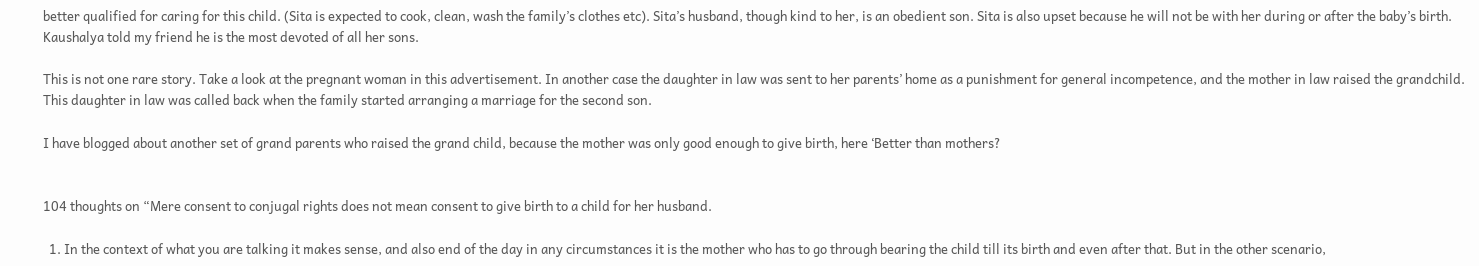better qualified for caring for this child. (Sita is expected to cook, clean, wash the family’s clothes etc). Sita’s husband, though kind to her, is an obedient son. Sita is also upset because he will not be with her during or after the baby’s birth. Kaushalya told my friend he is the most devoted of all her sons.

This is not one rare story. Take a look at the pregnant woman in this advertisement. In another case the daughter in law was sent to her parents’ home as a punishment for general incompetence, and the mother in law raised the grandchild. This daughter in law was called back when the family started arranging a marriage for the second son.

I have blogged about another set of grand parents who raised the grand child, because the mother was only good enough to give birth, here ‘Better than mothers?


104 thoughts on “Mere consent to conjugal rights does not mean consent to give birth to a child for her husband.

  1. In the context of what you are talking it makes sense, and also end of the day in any circumstances it is the mother who has to go through bearing the child till its birth and even after that. But in the other scenario,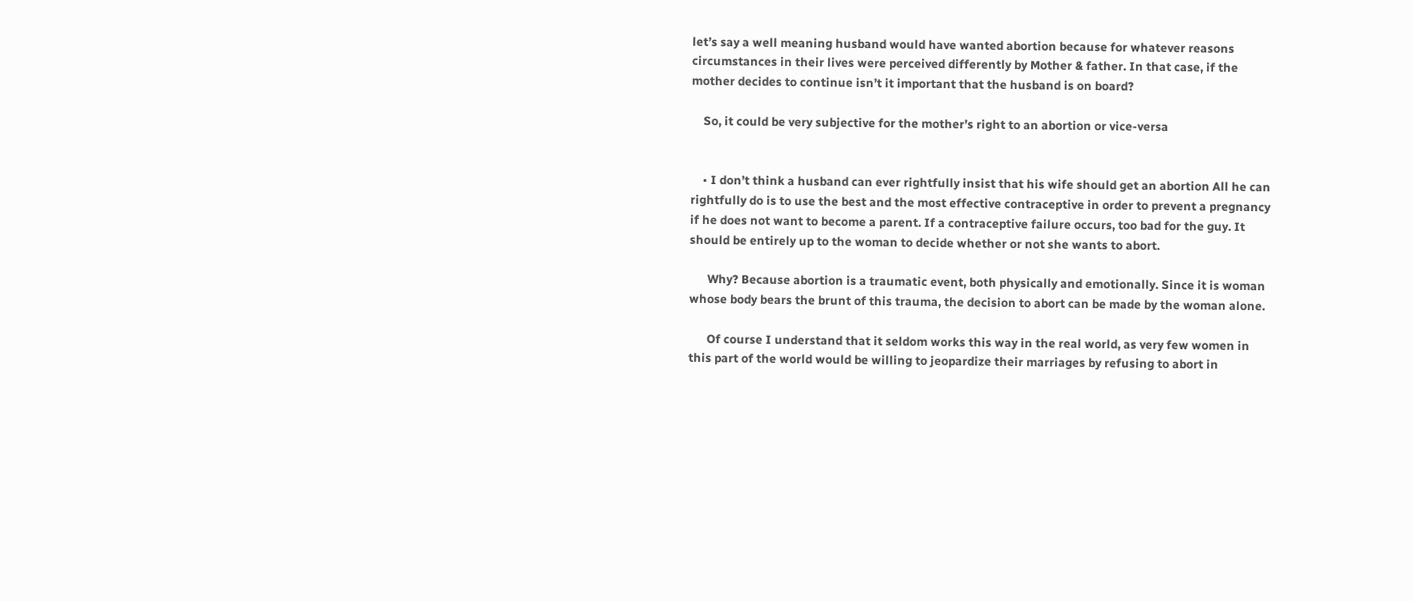let’s say a well meaning husband would have wanted abortion because for whatever reasons circumstances in their lives were perceived differently by Mother & father. In that case, if the mother decides to continue isn’t it important that the husband is on board?

    So, it could be very subjective for the mother’s right to an abortion or vice-versa


    • I don’t think a husband can ever rightfully insist that his wife should get an abortion All he can rightfully do is to use the best and the most effective contraceptive in order to prevent a pregnancy if he does not want to become a parent. If a contraceptive failure occurs, too bad for the guy. It should be entirely up to the woman to decide whether or not she wants to abort.

      Why? Because abortion is a traumatic event, both physically and emotionally. Since it is woman whose body bears the brunt of this trauma, the decision to abort can be made by the woman alone.

      Of course I understand that it seldom works this way in the real world, as very few women in this part of the world would be willing to jeopardize their marriages by refusing to abort in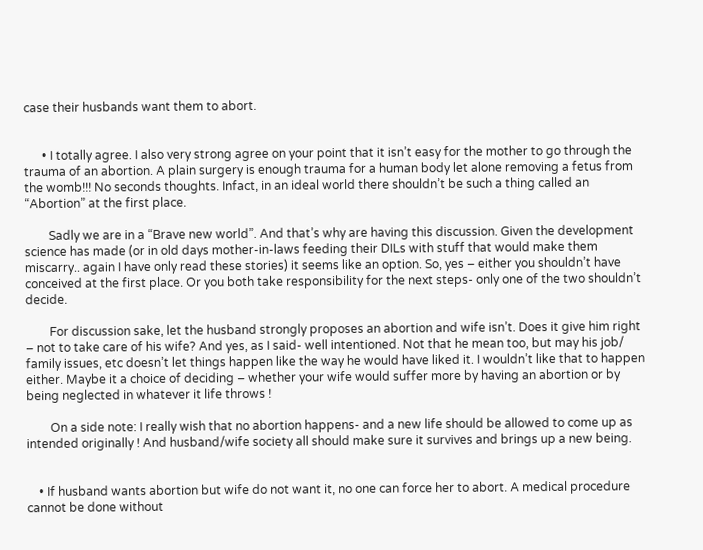case their husbands want them to abort.


      • I totally agree. I also very strong agree on your point that it isn’t easy for the mother to go through the trauma of an abortion. A plain surgery is enough trauma for a human body let alone removing a fetus from the womb!!! No seconds thoughts. Infact, in an ideal world there shouldn’t be such a thing called an “Abortion” at the first place.

        Sadly we are in a “Brave new world”. And that’s why are having this discussion. Given the development science has made (or in old days mother-in-laws feeding their DILs with stuff that would make them miscarry.. again I have only read these stories) it seems like an option. So, yes – either you shouldn’t have conceived at the first place. Or you both take responsibility for the next steps- only one of the two shouldn’t decide.

        For discussion sake, let the husband strongly proposes an abortion and wife isn’t. Does it give him right – not to take care of his wife? And yes, as I said- well intentioned. Not that he mean too, but may his job/ family issues, etc doesn’t let things happen like the way he would have liked it. I wouldn’t like that to happen either. Maybe it a choice of deciding – whether your wife would suffer more by having an abortion or by being neglected in whatever it life throws !

        On a side note: I really wish that no abortion happens- and a new life should be allowed to come up as intended originally ! And husband/wife society all should make sure it survives and brings up a new being.


    • If husband wants abortion but wife do not want it, no one can force her to abort. A medical procedure cannot be done without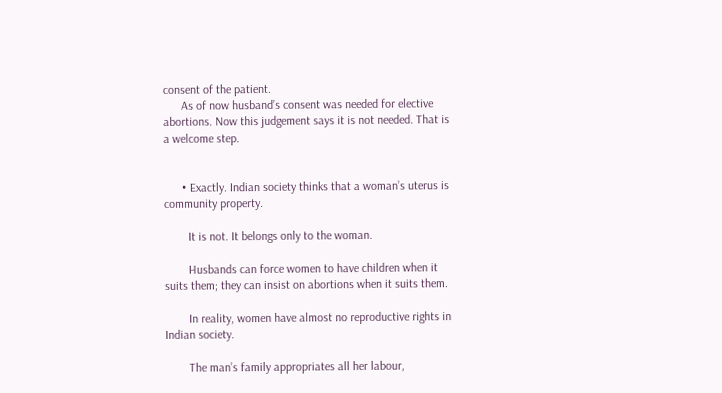consent of the patient.
      As of now husband’s consent was needed for elective abortions. Now this judgement says it is not needed. That is a welcome step.


      • Exactly. Indian society thinks that a woman’s uterus is community property.

        It is not. It belongs only to the woman.

        Husbands can force women to have children when it suits them; they can insist on abortions when it suits them.

        In reality, women have almost no reproductive rights in Indian society.

        The man’s family appropriates all her labour,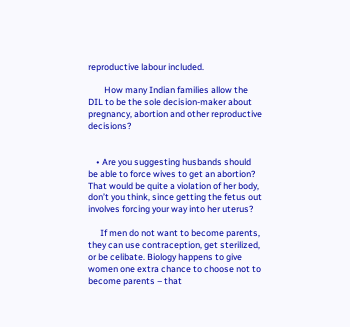reproductive labour included.

        How many Indian families allow the DIL to be the sole decision-maker about pregnancy, abortion and other reproductive decisions?


    • Are you suggesting husbands should be able to force wives to get an abortion? That would be quite a violation of her body, don’t you think, since getting the fetus out involves forcing your way into her uterus?

      If men do not want to become parents, they can use contraception, get sterilized, or be celibate. Biology happens to give women one extra chance to choose not to become parents – that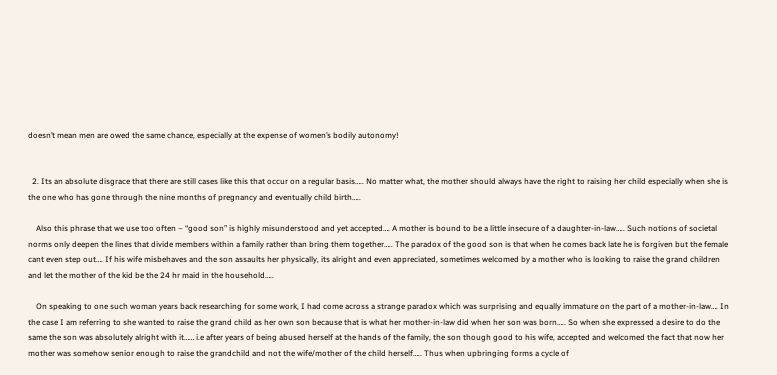doesn’t mean men are owed the same chance, especially at the expense of women’s bodily autonomy!


  2. Its an absolute disgrace that there are still cases like this that occur on a regular basis….. No matter what, the mother should always have the right to raising her child especially when she is the one who has gone through the nine months of pregnancy and eventually child birth…..

    Also this phrase that we use too often – “good son” is highly misunderstood and yet accepted…. A mother is bound to be a little insecure of a daughter-in-law….. Such notions of societal norms only deepen the lines that divide members within a family rather than bring them together….. The paradox of the good son is that when he comes back late he is forgiven but the female cant even step out…. If his wife misbehaves and the son assaults her physically, its alright and even appreciated, sometimes welcomed by a mother who is looking to raise the grand children and let the mother of the kid be the 24 hr maid in the household…..

    On speaking to one such woman years back researching for some work, I had come across a strange paradox which was surprising and equally immature on the part of a mother-in-law…. In the case I am referring to she wanted to raise the grand child as her own son because that is what her mother-in-law did when her son was born….. So when she expressed a desire to do the same the son was absolutely alright with it…… i.e after years of being abused herself at the hands of the family, the son though good to his wife, accepted and welcomed the fact that now her mother was somehow senior enough to raise the grandchild and not the wife/mother of the child herself….. Thus when upbringing forms a cycle of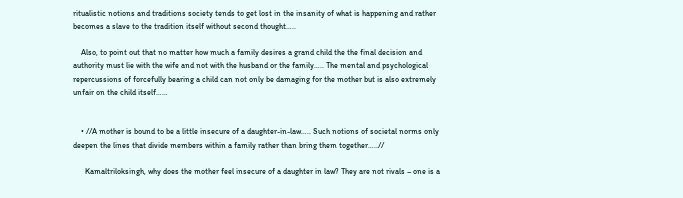ritualistic notions and traditions society tends to get lost in the insanity of what is happening and rather becomes a slave to the tradition itself without second thought…..

    Also, to point out that no matter how much a family desires a grand child the the final decision and authority must lie with the wife and not with the husband or the family….. The mental and psychological repercussions of forcefully bearing a child can not only be damaging for the mother but is also extremely unfair on the child itself……


    • //A mother is bound to be a little insecure of a daughter-in-law….. Such notions of societal norms only deepen the lines that divide members within a family rather than bring them together…..//

      Kamaltriloksingh, why does the mother feel insecure of a daughter in law? They are not rivals – one is a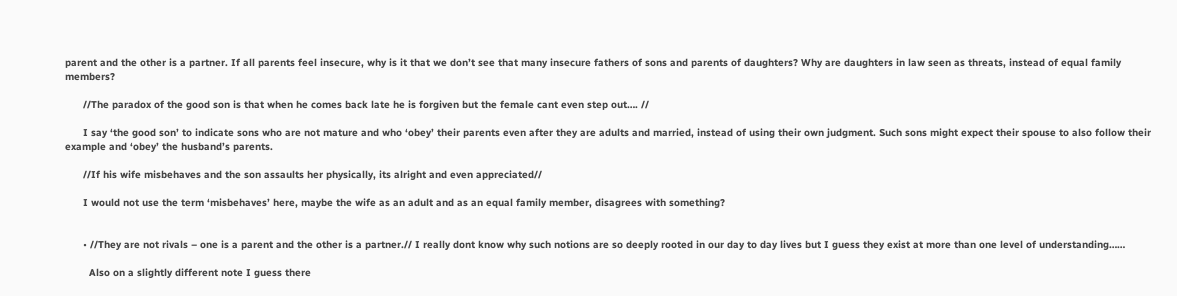parent and the other is a partner. If all parents feel insecure, why is it that we don’t see that many insecure fathers of sons and parents of daughters? Why are daughters in law seen as threats, instead of equal family members?

      //The paradox of the good son is that when he comes back late he is forgiven but the female cant even step out…. //

      I say ‘the good son’ to indicate sons who are not mature and who ‘obey’ their parents even after they are adults and married, instead of using their own judgment. Such sons might expect their spouse to also follow their example and ‘obey’ the husband’s parents.

      //If his wife misbehaves and the son assaults her physically, its alright and even appreciated//

      I would not use the term ‘misbehaves’ here, maybe the wife as an adult and as an equal family member, disagrees with something?


      • //They are not rivals – one is a parent and the other is a partner.// I really dont know why such notions are so deeply rooted in our day to day lives but I guess they exist at more than one level of understanding……

        Also on a slightly different note I guess there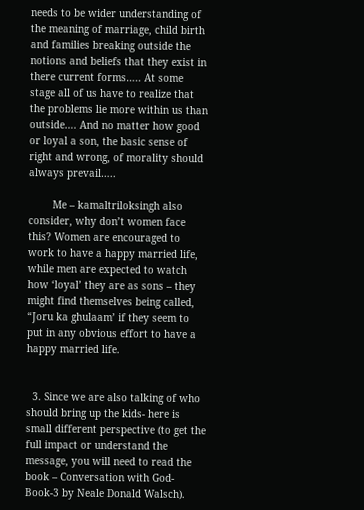needs to be wider understanding of the meaning of marriage, child birth and families breaking outside the notions and beliefs that they exist in there current forms….. At some stage all of us have to realize that the problems lie more within us than outside…. And no matter how good or loyal a son, the basic sense of right and wrong, of morality should always prevail…..

        Me – kamaltriloksingh also consider, why don’t women face this? Women are encouraged to work to have a happy married life, while men are expected to watch how ‘loyal’ they are as sons – they might find themselves being called, “Joru ka ghulaam’ if they seem to put in any obvious effort to have a happy married life.


  3. Since we are also talking of who should bring up the kids- here is small different perspective (to get the full impact or understand the message, you will need to read the book – Conversation with God- Book-3 by Neale Donald Walsch).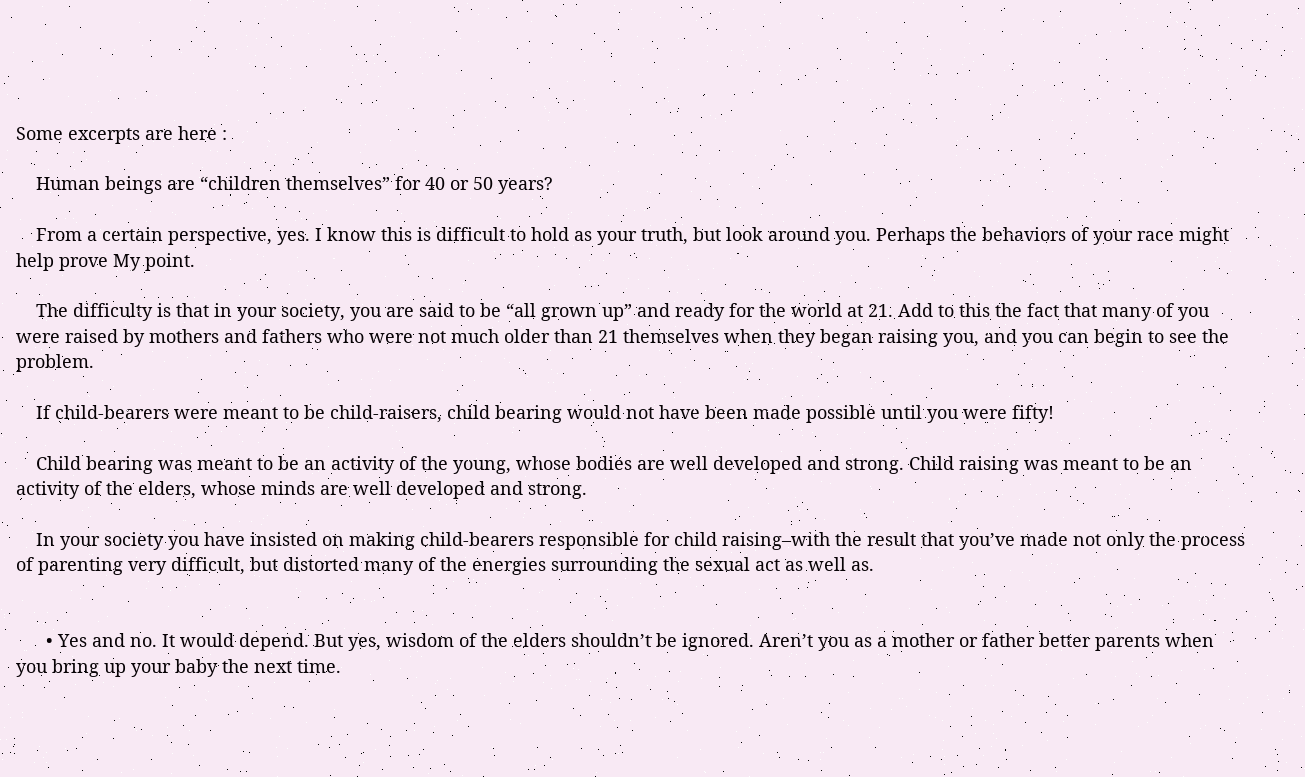Some excerpts are here :

    Human beings are “children themselves” for 40 or 50 years?

    From a certain perspective, yes. I know this is difficult to hold as your truth, but look around you. Perhaps the behaviors of your race might help prove My point.

    The difficulty is that in your society, you are said to be “all grown up” and ready for the world at 21. Add to this the fact that many of you were raised by mothers and fathers who were not much older than 21 themselves when they began raising you, and you can begin to see the problem.

    If child-bearers were meant to be child-raisers, child bearing would not have been made possible until you were fifty!

    Child bearing was meant to be an activity of the young, whose bodies are well developed and strong. Child raising was meant to be an activity of the elders, whose minds are well developed and strong.

    In your society you have insisted on making child-bearers responsible for child raising–with the result that you’ve made not only the process of parenting very difficult, but distorted many of the energies surrounding the sexual act as well as.


      • Yes and no. It would depend. But yes, wisdom of the elders shouldn’t be ignored. Aren’t you as a mother or father better parents when you bring up your baby the next time.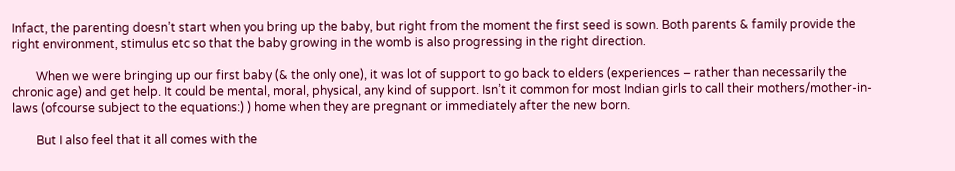Infact, the parenting doesn’t start when you bring up the baby, but right from the moment the first seed is sown. Both parents & family provide the right environment, stimulus etc so that the baby growing in the womb is also progressing in the right direction.

        When we were bringing up our first baby (& the only one), it was lot of support to go back to elders (experiences – rather than necessarily the chronic age) and get help. It could be mental, moral, physical, any kind of support. Isn’t it common for most Indian girls to call their mothers/mother-in-laws (ofcourse subject to the equations:) ) home when they are pregnant or immediately after the new born.

        But I also feel that it all comes with the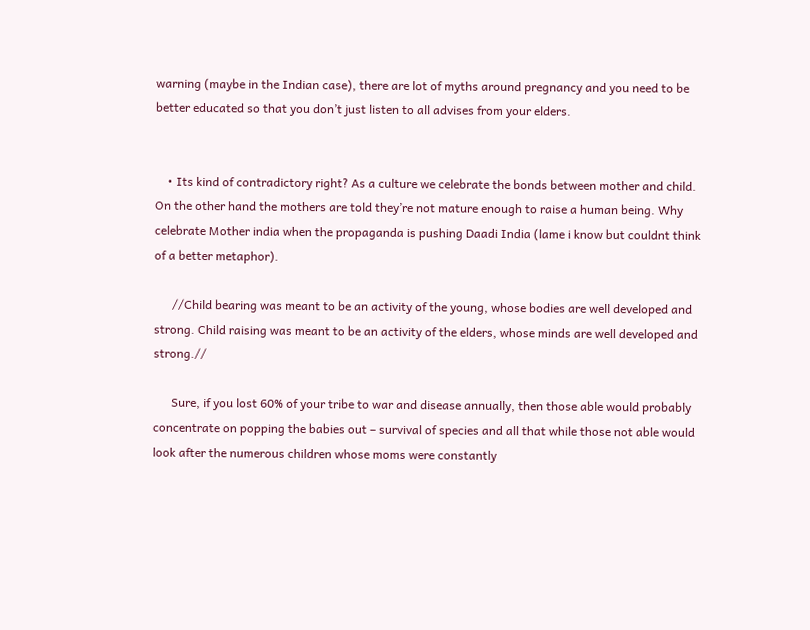warning (maybe in the Indian case), there are lot of myths around pregnancy and you need to be better educated so that you don’t just listen to all advises from your elders.


    • Its kind of contradictory right? As a culture we celebrate the bonds between mother and child. On the other hand the mothers are told they’re not mature enough to raise a human being. Why celebrate Mother india when the propaganda is pushing Daadi India (lame i know but couldnt think of a better metaphor).

      //Child bearing was meant to be an activity of the young, whose bodies are well developed and strong. Child raising was meant to be an activity of the elders, whose minds are well developed and strong.//

      Sure, if you lost 60% of your tribe to war and disease annually, then those able would probably concentrate on popping the babies out – survival of species and all that while those not able would look after the numerous children whose moms were constantly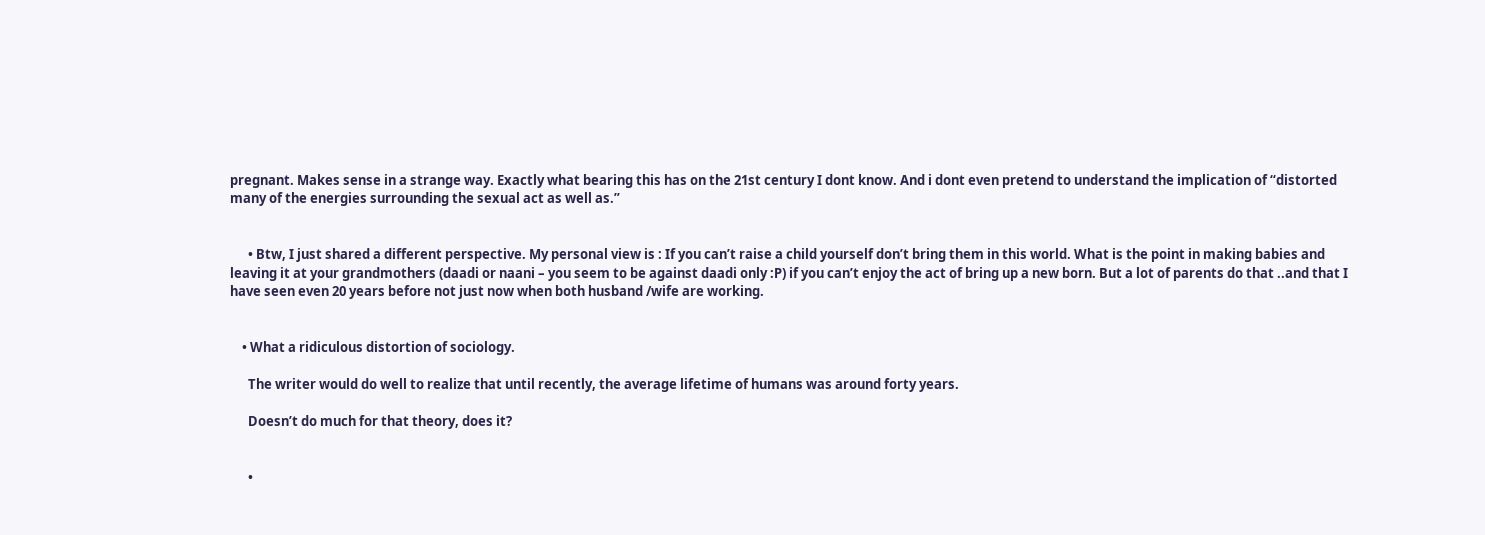pregnant. Makes sense in a strange way. Exactly what bearing this has on the 21st century I dont know. And i dont even pretend to understand the implication of “distorted many of the energies surrounding the sexual act as well as.”


      • Btw, I just shared a different perspective. My personal view is : If you can’t raise a child yourself don’t bring them in this world. What is the point in making babies and leaving it at your grandmothers (daadi or naani – you seem to be against daadi only :P) if you can’t enjoy the act of bring up a new born. But a lot of parents do that ..and that I have seen even 20 years before not just now when both husband /wife are working.


    • What a ridiculous distortion of sociology.

      The writer would do well to realize that until recently, the average lifetime of humans was around forty years.

      Doesn’t do much for that theory, does it?


      •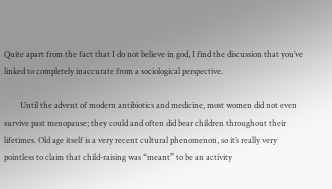Quite apart from the fact that I do not believe in god, I find the discussion that you’ve linked to completely inaccurate from a sociological perspective.

        Until the advent of modern antibiotics and medicine, most women did not even survive past menopause; they could and often did bear children throughout their lifetimes. Old age itself is a very recent cultural phenomenon, so it’s really very pointless to claim that child-raising was “meant” to be an activity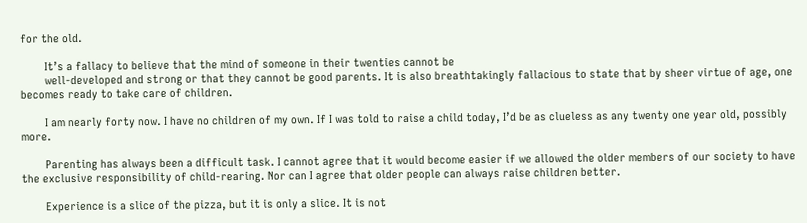for the old.

        It’s a fallacy to believe that the mind of someone in their twenties cannot be
        well-developed and strong or that they cannot be good parents. It is also breathtakingly fallacious to state that by sheer virtue of age, one becomes ready to take care of children.

        I am nearly forty now. I have no children of my own. If I was told to raise a child today, I’d be as clueless as any twenty one year old, possibly more.

        Parenting has always been a difficult task. I cannot agree that it would become easier if we allowed the older members of our society to have the exclusive responsibility of child-rearing. Nor can I agree that older people can always raise children better.

        Experience is a slice of the pizza, but it is only a slice. It is not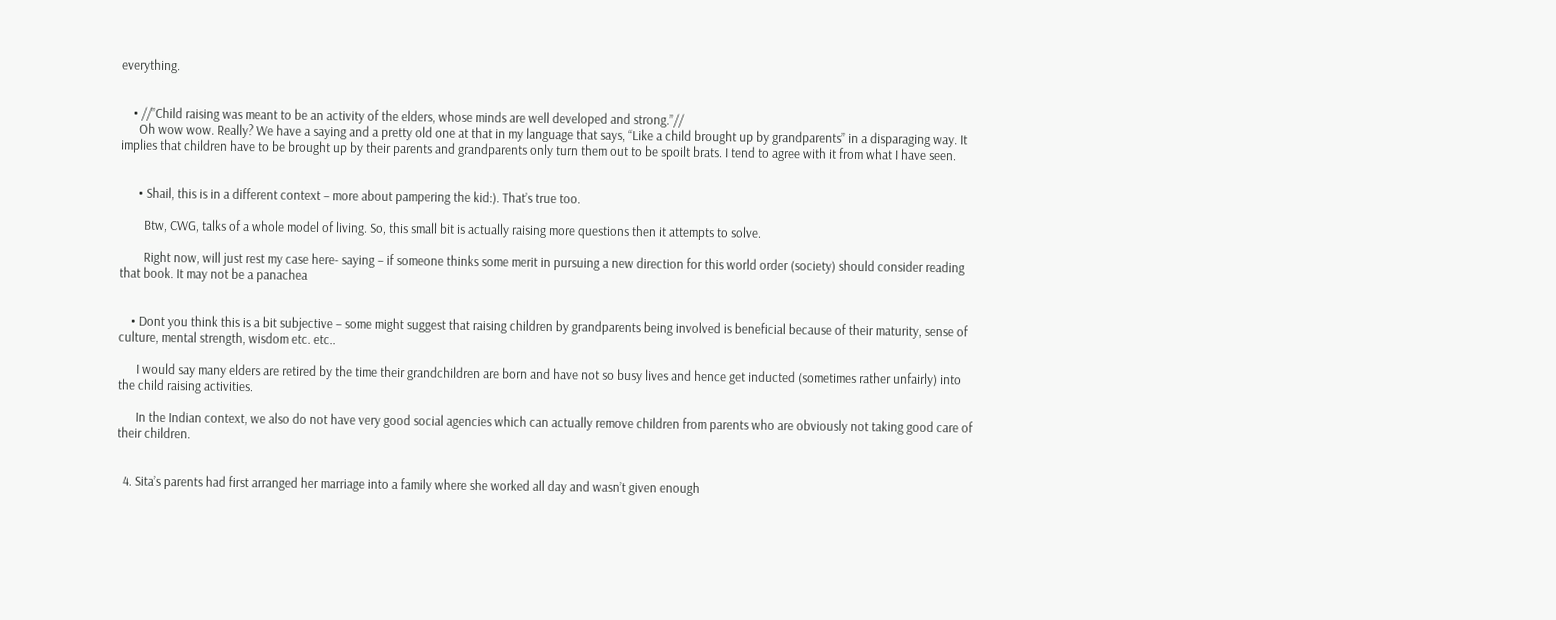everything.


    • //”Child raising was meant to be an activity of the elders, whose minds are well developed and strong.”//
      Oh wow wow. Really? We have a saying and a pretty old one at that in my language that says, “Like a child brought up by grandparents” in a disparaging way. It implies that children have to be brought up by their parents and grandparents only turn them out to be spoilt brats. I tend to agree with it from what I have seen.


      • Shail, this is in a different context – more about pampering the kid:). That’s true too.

        Btw, CWG, talks of a whole model of living. So, this small bit is actually raising more questions then it attempts to solve.

        Right now, will just rest my case here- saying – if someone thinks some merit in pursuing a new direction for this world order (society) should consider reading that book. It may not be a panachea


    • Dont you think this is a bit subjective – some might suggest that raising children by grandparents being involved is beneficial because of their maturity, sense of culture, mental strength, wisdom etc. etc..

      I would say many elders are retired by the time their grandchildren are born and have not so busy lives and hence get inducted (sometimes rather unfairly) into the child raising activities.

      In the Indian context, we also do not have very good social agencies which can actually remove children from parents who are obviously not taking good care of their children.


  4. Sita’s parents had first arranged her marriage into a family where she worked all day and wasn’t given enough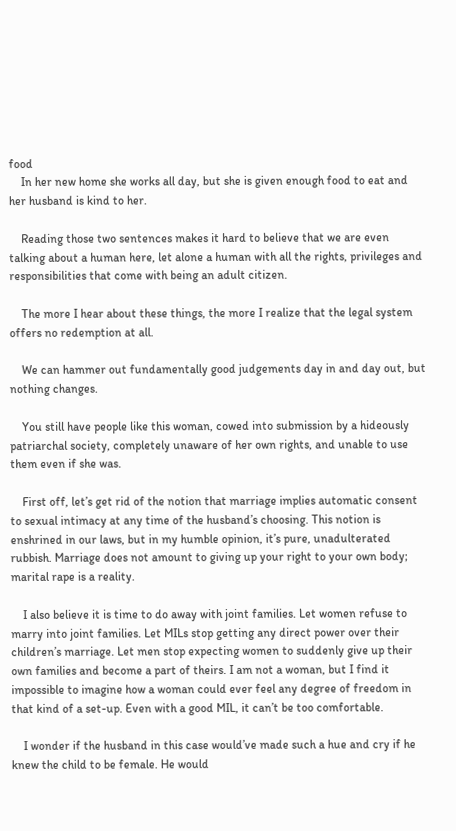food
    In her new home she works all day, but she is given enough food to eat and her husband is kind to her.

    Reading those two sentences makes it hard to believe that we are even talking about a human here, let alone a human with all the rights, privileges and responsibilities that come with being an adult citizen.

    The more I hear about these things, the more I realize that the legal system offers no redemption at all.

    We can hammer out fundamentally good judgements day in and day out, but nothing changes.

    You still have people like this woman, cowed into submission by a hideously patriarchal society, completely unaware of her own rights, and unable to use them even if she was.

    First off, let’s get rid of the notion that marriage implies automatic consent to sexual intimacy at any time of the husband’s choosing. This notion is enshrined in our laws, but in my humble opinion, it’s pure, unadulterated rubbish. Marriage does not amount to giving up your right to your own body; marital rape is a reality.

    I also believe it is time to do away with joint families. Let women refuse to marry into joint families. Let MILs stop getting any direct power over their children’s marriage. Let men stop expecting women to suddenly give up their own families and become a part of theirs. I am not a woman, but I find it impossible to imagine how a woman could ever feel any degree of freedom in that kind of a set-up. Even with a good MIL, it can’t be too comfortable.

    I wonder if the husband in this case would’ve made such a hue and cry if he knew the child to be female. He would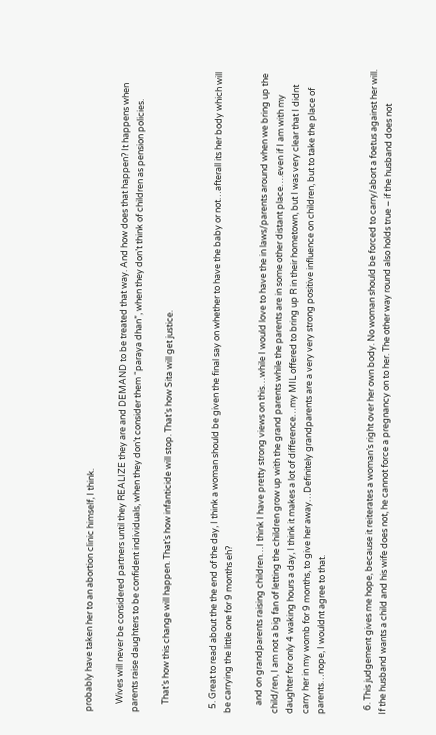probably have taken her to an abortion clinic himself, I think.

    Wives will never be considered partners until they REALIZE they are and DEMAND to be treated that way. And how does that happen? It happens when parents raise daughters to be confident individuals, when they don’t consider them “paraya dhan”, when they don’t think of children as pension policies.

    That’s how this change will happen. That’s how infanticide will stop. That’s how Sita will get justice.


  5. Great to read about the the end of the day, I think a woman should be given the final say on whether to have the baby or not…afterall its her body which will be carrying the little one for 9 months eh?

    and on grandparents raising children…I think I have pretty strong views on this…while I would love to have the in laws/parents around when we bring up the child/ren, I am not a big fan of letting the children grow up with the grand parents while the parents are in some other distant place….even if I am with my daughter for only 4 waking hours a day, I think it makes a lot of difference…my MIL offered to bring up R in their hometown, but I was very clear that I didnt carry her in my womb for 9 months, to give her away…Definitely grandparents are a very very strong positive influence on children, but to take the place of parents…nope, I wouldnt agree to that.


  6. This judgement gives me hope, because it reiterates a woman’s right over her own body. No woman should be forced to carry/abort a foetus against her will. If the husband wants a child and his wife does not, he cannot force a pregnancy on to her. The other way round also holds true – if the husband does not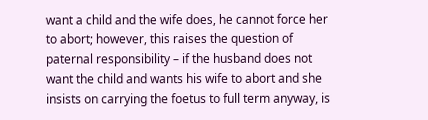want a child and the wife does, he cannot force her to abort; however, this raises the question of paternal responsibility – if the husband does not want the child and wants his wife to abort and she insists on carrying the foetus to full term anyway, is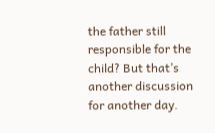the father still responsible for the child? But that’s another discussion for another day.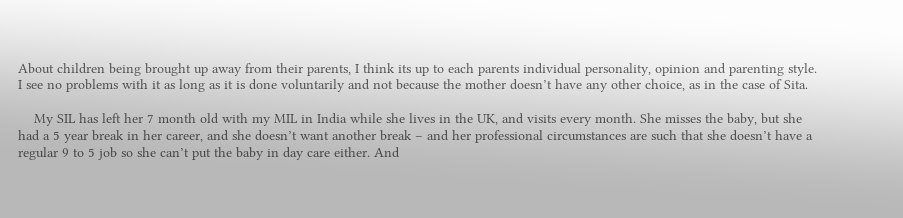About children being brought up away from their parents, I think its up to each parents individual personality, opinion and parenting style. I see no problems with it as long as it is done voluntarily and not because the mother doesn’t have any other choice, as in the case of Sita.

    My SIL has left her 7 month old with my MIL in India while she lives in the UK, and visits every month. She misses the baby, but she had a 5 year break in her career, and she doesn’t want another break – and her professional circumstances are such that she doesn’t have a regular 9 to 5 job so she can’t put the baby in day care either. And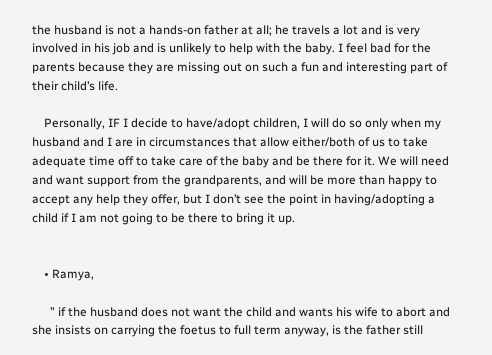the husband is not a hands-on father at all; he travels a lot and is very involved in his job and is unlikely to help with the baby. I feel bad for the parents because they are missing out on such a fun and interesting part of their child’s life.

    Personally, IF I decide to have/adopt children, I will do so only when my husband and I are in circumstances that allow either/both of us to take adequate time off to take care of the baby and be there for it. We will need and want support from the grandparents, and will be more than happy to accept any help they offer, but I don’t see the point in having/adopting a child if I am not going to be there to bring it up.


    • Ramya,

      ” if the husband does not want the child and wants his wife to abort and she insists on carrying the foetus to full term anyway, is the father still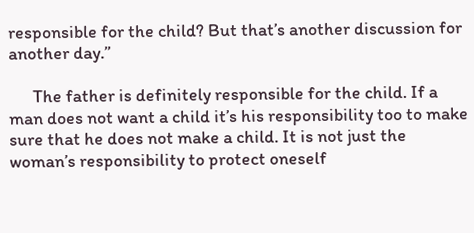responsible for the child? But that’s another discussion for another day.”

      The father is definitely responsible for the child. If a man does not want a child it’s his responsibility too to make sure that he does not make a child. It is not just the woman’s responsibility to protect oneself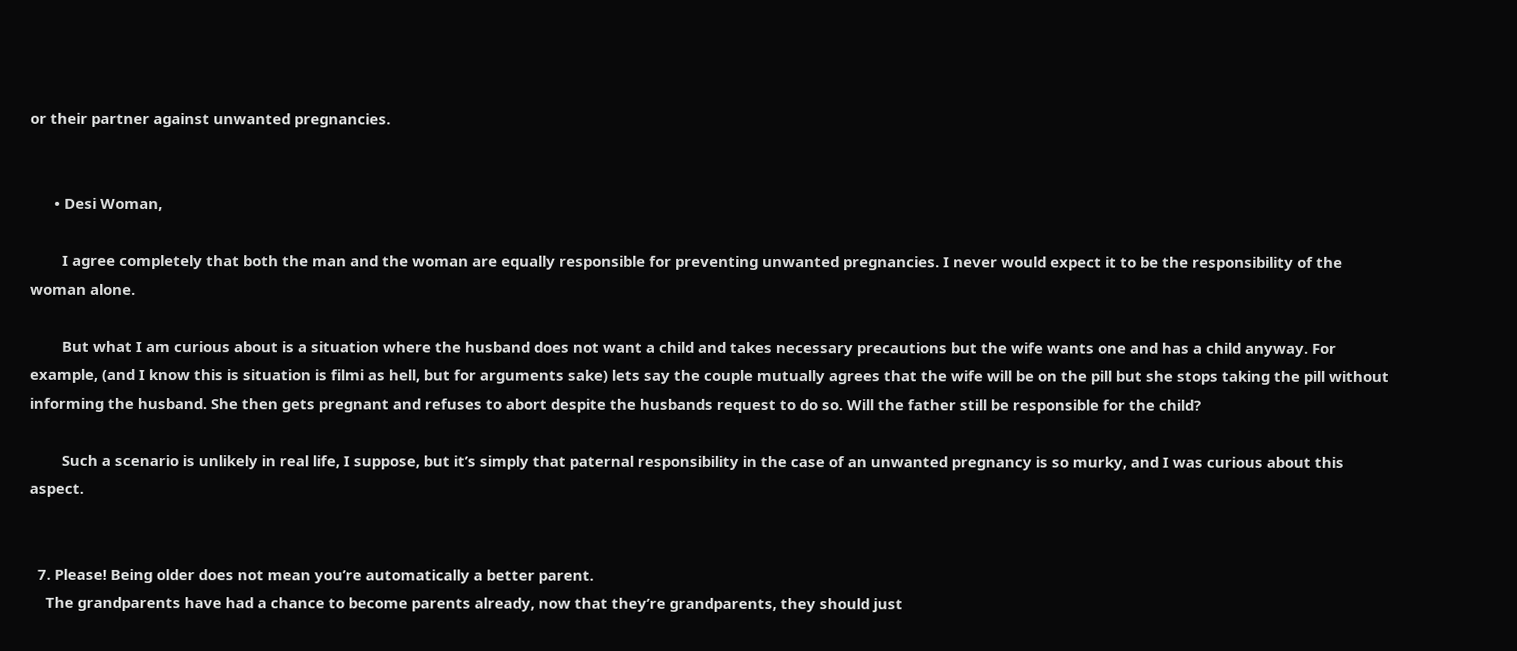or their partner against unwanted pregnancies.


      • Desi Woman,

        I agree completely that both the man and the woman are equally responsible for preventing unwanted pregnancies. I never would expect it to be the responsibility of the woman alone.

        But what I am curious about is a situation where the husband does not want a child and takes necessary precautions but the wife wants one and has a child anyway. For example, (and I know this is situation is filmi as hell, but for arguments sake) lets say the couple mutually agrees that the wife will be on the pill but she stops taking the pill without informing the husband. She then gets pregnant and refuses to abort despite the husbands request to do so. Will the father still be responsible for the child?

        Such a scenario is unlikely in real life, I suppose, but it’s simply that paternal responsibility in the case of an unwanted pregnancy is so murky, and I was curious about this aspect.


  7. Please! Being older does not mean you’re automatically a better parent.
    The grandparents have had a chance to become parents already, now that they’re grandparents, they should just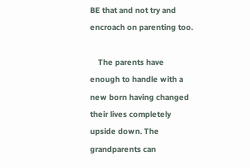BE that and not try and encroach on parenting too.

    The parents have enough to handle with a new born having changed their lives completely upside down. The grandparents can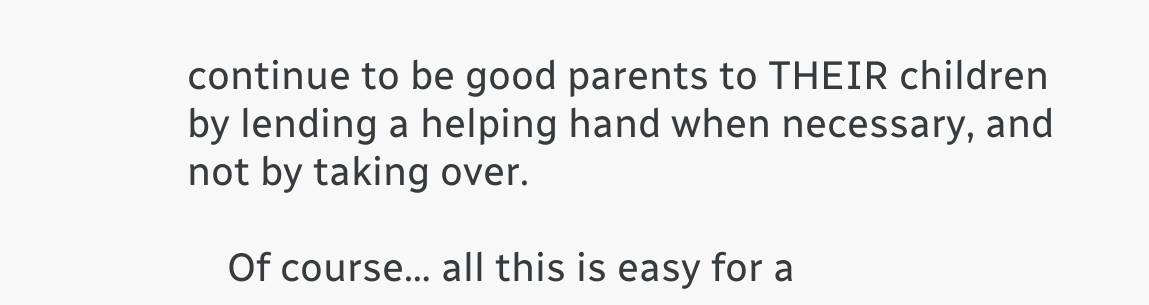continue to be good parents to THEIR children by lending a helping hand when necessary, and not by taking over.

    Of course… all this is easy for a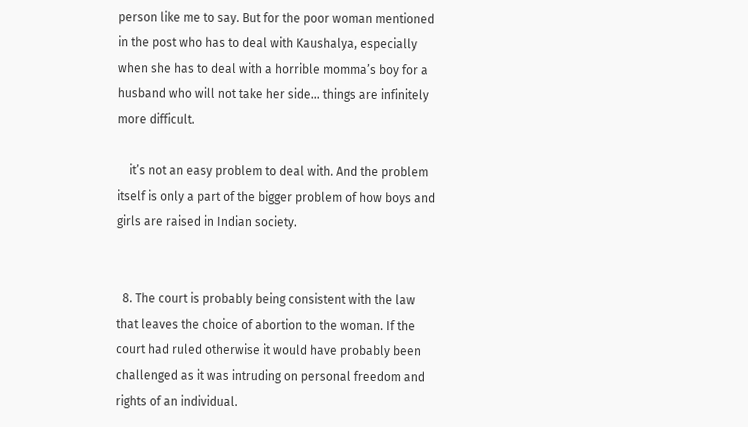person like me to say. But for the poor woman mentioned in the post who has to deal with Kaushalya, especially when she has to deal with a horrible momma’s boy for a husband who will not take her side… things are infinitely more difficult.

    it’s not an easy problem to deal with. And the problem itself is only a part of the bigger problem of how boys and girls are raised in Indian society.


  8. The court is probably being consistent with the law that leaves the choice of abortion to the woman. If the court had ruled otherwise it would have probably been challenged as it was intruding on personal freedom and rights of an individual.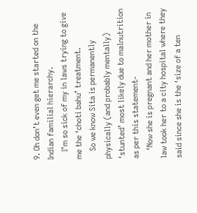9. Oh don’t even get me started on the Indian familial hierarchy.
    I’m so sick of my in laws trying to give me the ‘choti bahu’ treatment.
    So we know Sita is permanently physically (and probably mentally) ‘stunted’ most likely due to malnutrition as per this statement-
    ‘Now she is pregnant and her mother in law took her to a city hospital where they said since she is the ‘size of a ten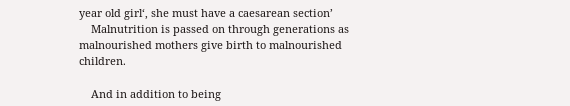year old girl‘, she must have a caesarean section’
    Malnutrition is passed on through generations as malnourished mothers give birth to malnourished children.

    And in addition to being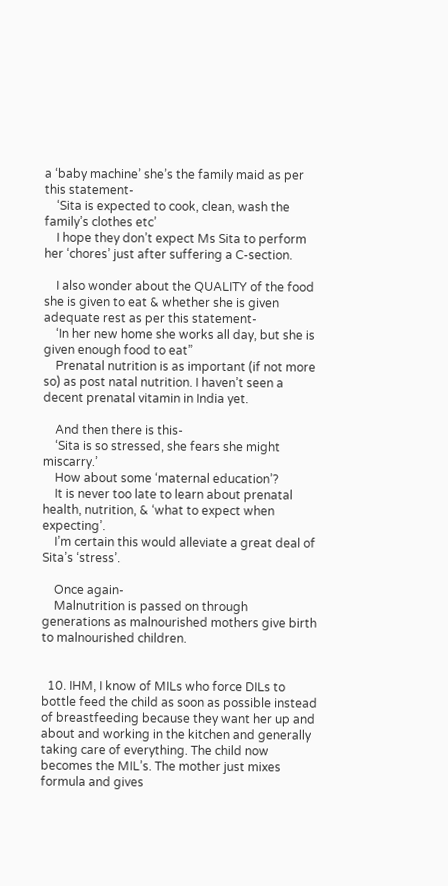a ‘baby machine’ she’s the family maid as per this statement-
    ‘Sita is expected to cook, clean, wash the family’s clothes etc’
    I hope they don’t expect Ms Sita to perform her ‘chores’ just after suffering a C-section.

    I also wonder about the QUALITY of the food she is given to eat & whether she is given adequate rest as per this statement-
    ‘In her new home she works all day, but she is given enough food to eat”
    Prenatal nutrition is as important (if not more so) as post natal nutrition. I haven’t seen a decent prenatal vitamin in India yet.

    And then there is this-
    ‘Sita is so stressed, she fears she might miscarry.’
    How about some ‘maternal education’?
    It is never too late to learn about prenatal health, nutrition, & ‘what to expect when expecting’.
    I’m certain this would alleviate a great deal of Sita’s ‘stress’.

    Once again-
    Malnutrition is passed on through generations as malnourished mothers give birth to malnourished children.


  10. IHM, I know of MILs who force DILs to bottle feed the child as soon as possible instead of breastfeeding because they want her up and about and working in the kitchen and generally taking care of everything. The child now becomes the MIL’s. The mother just mixes formula and gives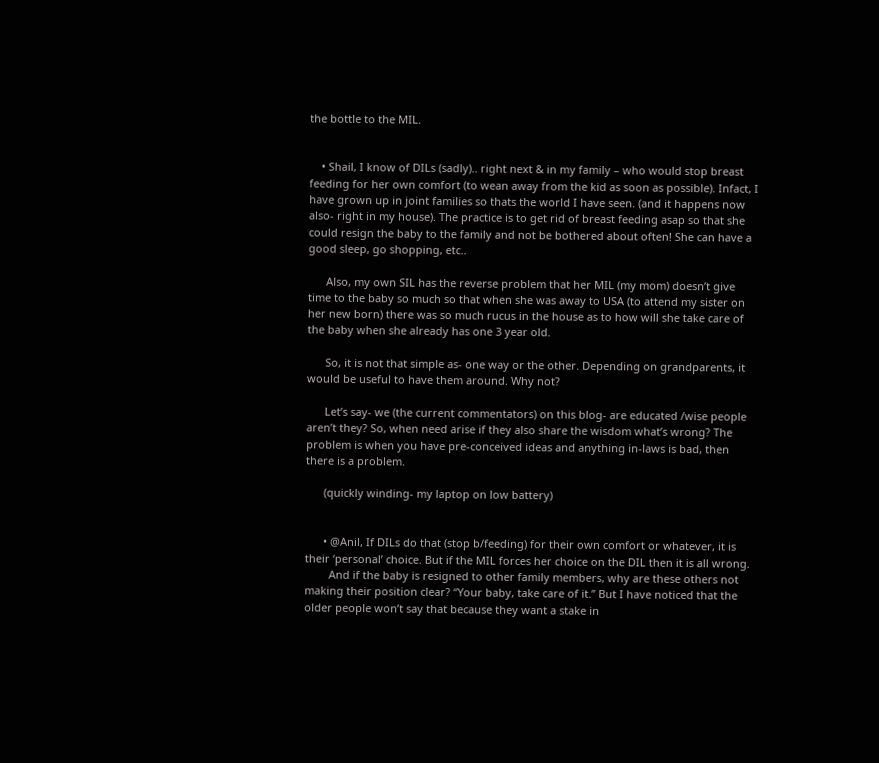the bottle to the MIL.


    • Shail, I know of DILs (sadly).. right next & in my family – who would stop breast feeding for her own comfort (to wean away from the kid as soon as possible). Infact, I have grown up in joint families so thats the world I have seen. (and it happens now also- right in my house). The practice is to get rid of breast feeding asap so that she could resign the baby to the family and not be bothered about often! She can have a good sleep, go shopping, etc..

      Also, my own SIL has the reverse problem that her MIL (my mom) doesn’t give time to the baby so much so that when she was away to USA (to attend my sister on her new born) there was so much rucus in the house as to how will she take care of the baby when she already has one 3 year old.

      So, it is not that simple as- one way or the other. Depending on grandparents, it would be useful to have them around. Why not?

      Let’s say- we (the current commentators) on this blog- are educated /wise people aren’t they? So, when need arise if they also share the wisdom what’s wrong? The problem is when you have pre-conceived ideas and anything in-laws is bad, then there is a problem.

      (quickly winding- my laptop on low battery)


      • @Anil, If DILs do that (stop b/feeding) for their own comfort or whatever, it is their ‘personal’ choice. But if the MIL forces her choice on the DIL then it is all wrong.
        And if the baby is resigned to other family members, why are these others not making their position clear? “Your baby, take care of it.” But I have noticed that the older people won’t say that because they want a stake in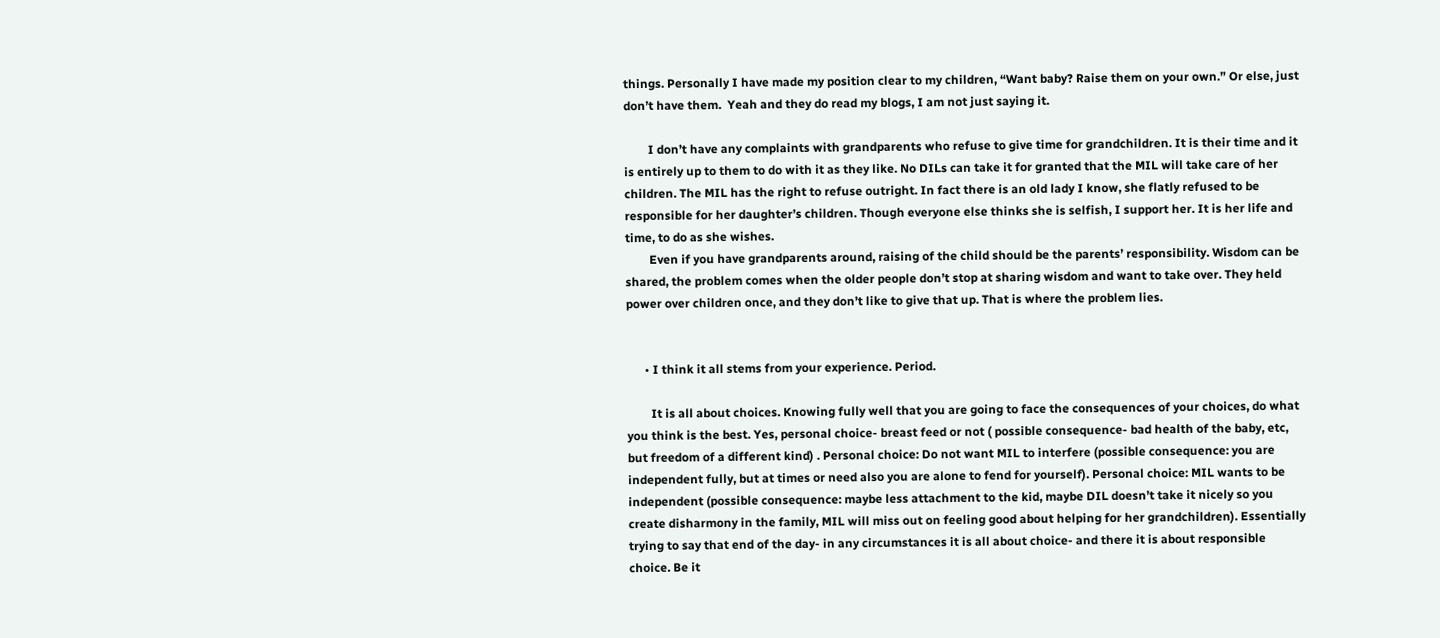things. Personally I have made my position clear to my children, “Want baby? Raise them on your own.” Or else, just don’t have them.  Yeah and they do read my blogs, I am not just saying it.

        I don’t have any complaints with grandparents who refuse to give time for grandchildren. It is their time and it is entirely up to them to do with it as they like. No DILs can take it for granted that the MIL will take care of her children. The MIL has the right to refuse outright. In fact there is an old lady I know, she flatly refused to be responsible for her daughter’s children. Though everyone else thinks she is selfish, I support her. It is her life and time, to do as she wishes.
        Even if you have grandparents around, raising of the child should be the parents’ responsibility. Wisdom can be shared, the problem comes when the older people don’t stop at sharing wisdom and want to take over. They held power over children once, and they don’t like to give that up. That is where the problem lies.


      • I think it all stems from your experience. Period.

        It is all about choices. Knowing fully well that you are going to face the consequences of your choices, do what you think is the best. Yes, personal choice- breast feed or not ( possible consequence- bad health of the baby, etc, but freedom of a different kind) . Personal choice: Do not want MIL to interfere (possible consequence: you are independent fully, but at times or need also you are alone to fend for yourself). Personal choice: MIL wants to be independent (possible consequence: maybe less attachment to the kid, maybe DIL doesn’t take it nicely so you create disharmony in the family, MIL will miss out on feeling good about helping for her grandchildren). Essentially trying to say that end of the day- in any circumstances it is all about choice- and there it is about responsible choice. Be it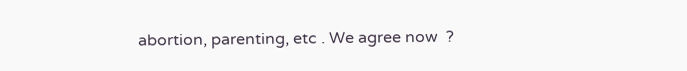abortion, parenting, etc . We agree now  ?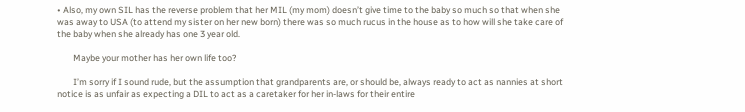• Also, my own SIL has the reverse problem that her MIL (my mom) doesn’t give time to the baby so much so that when she was away to USA (to attend my sister on her new born) there was so much rucus in the house as to how will she take care of the baby when she already has one 3 year old.

        Maybe your mother has her own life too?

        I’m sorry if I sound rude, but the assumption that grandparents are, or should be, always ready to act as nannies at short notice is as unfair as expecting a DIL to act as a caretaker for her in-laws for their entire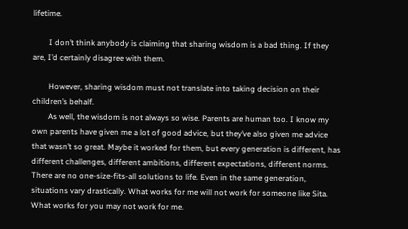lifetime.

        I don’t think anybody is claiming that sharing wisdom is a bad thing. If they are, I’d certainly disagree with them.

        However, sharing wisdom must not translate into taking decision on their children’s behalf.
        As well, the wisdom is not always so wise. Parents are human too. I know my own parents have given me a lot of good advice, but they’ve also given me advice that wasn’t so great. Maybe it worked for them, but every generation is different, has different challenges, different ambitions, different expectations, different norms. There are no one-size-fits-all solutions to life. Even in the same generation, situations vary drastically. What works for me will not work for someone like Sita. What works for you may not work for me.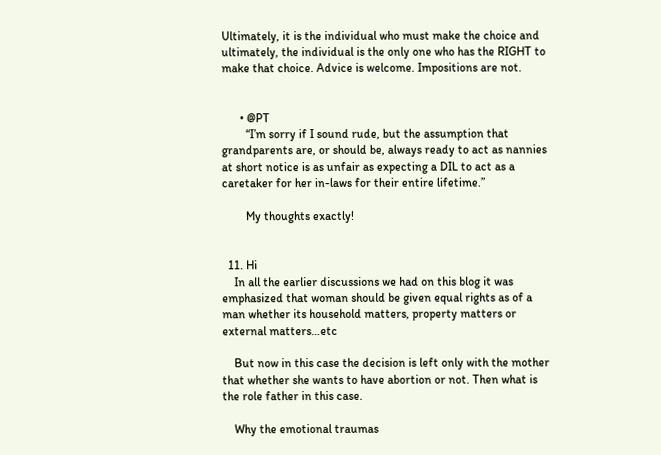Ultimately, it is the individual who must make the choice and ultimately, the individual is the only one who has the RIGHT to make that choice. Advice is welcome. Impositions are not.


      • @PT
        “I’m sorry if I sound rude, but the assumption that grandparents are, or should be, always ready to act as nannies at short notice is as unfair as expecting a DIL to act as a caretaker for her in-laws for their entire lifetime.”

        My thoughts exactly!


  11. Hi
    In all the earlier discussions we had on this blog it was emphasized that woman should be given equal rights as of a man whether its household matters, property matters or external matters…etc

    But now in this case the decision is left only with the mother that whether she wants to have abortion or not. Then what is the role father in this case.

    Why the emotional traumas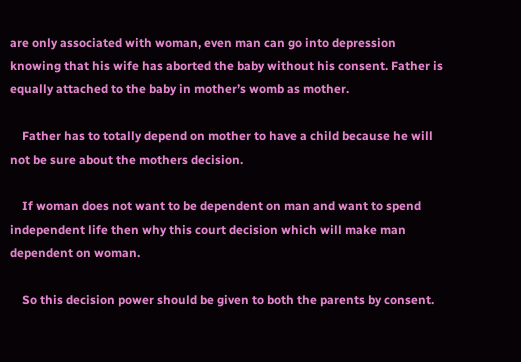are only associated with woman, even man can go into depression knowing that his wife has aborted the baby without his consent. Father is equally attached to the baby in mother’s womb as mother.

    Father has to totally depend on mother to have a child because he will not be sure about the mothers decision.

    If woman does not want to be dependent on man and want to spend independent life then why this court decision which will make man dependent on woman.

    So this decision power should be given to both the parents by consent.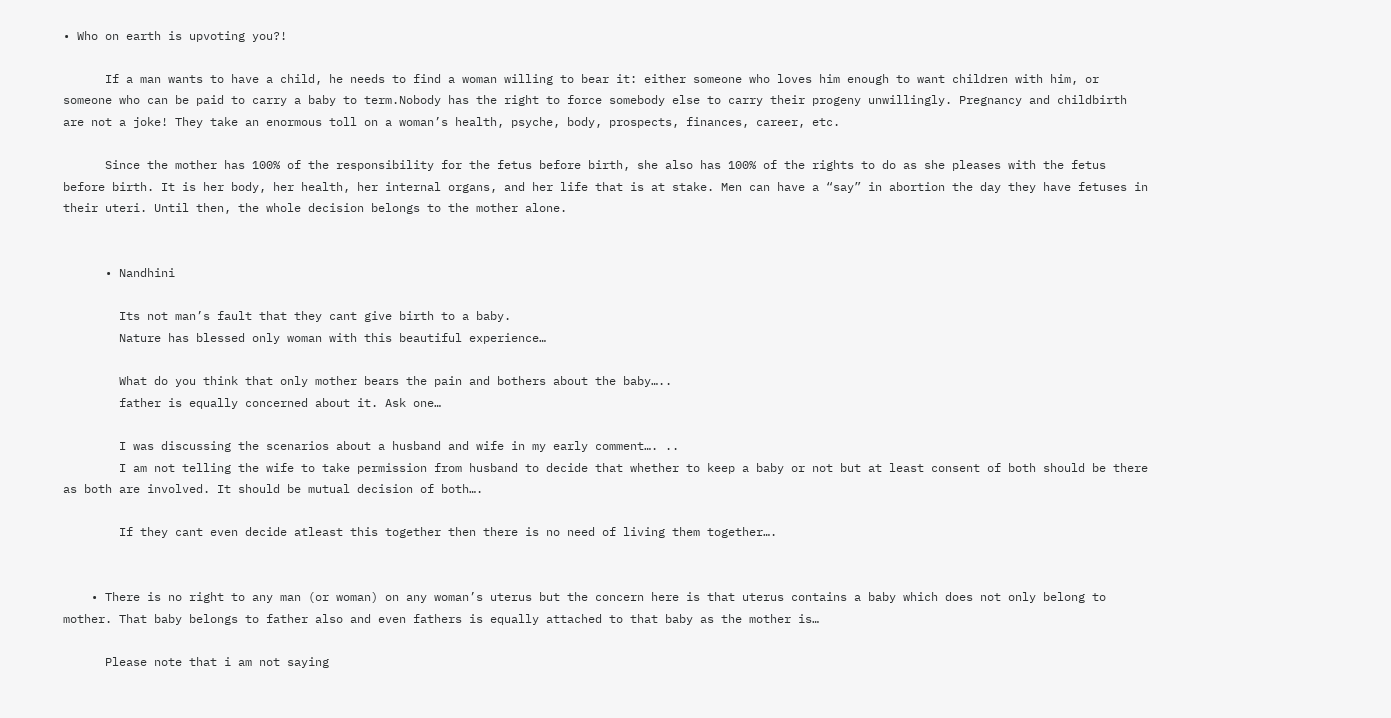• Who on earth is upvoting you?!

      If a man wants to have a child, he needs to find a woman willing to bear it: either someone who loves him enough to want children with him, or someone who can be paid to carry a baby to term.Nobody has the right to force somebody else to carry their progeny unwillingly. Pregnancy and childbirth are not a joke! They take an enormous toll on a woman’s health, psyche, body, prospects, finances, career, etc.

      Since the mother has 100% of the responsibility for the fetus before birth, she also has 100% of the rights to do as she pleases with the fetus before birth. It is her body, her health, her internal organs, and her life that is at stake. Men can have a “say” in abortion the day they have fetuses in their uteri. Until then, the whole decision belongs to the mother alone.


      • Nandhini

        Its not man’s fault that they cant give birth to a baby.
        Nature has blessed only woman with this beautiful experience…

        What do you think that only mother bears the pain and bothers about the baby…..
        father is equally concerned about it. Ask one…

        I was discussing the scenarios about a husband and wife in my early comment…. ..
        I am not telling the wife to take permission from husband to decide that whether to keep a baby or not but at least consent of both should be there as both are involved. It should be mutual decision of both….

        If they cant even decide atleast this together then there is no need of living them together….


    • There is no right to any man (or woman) on any woman’s uterus but the concern here is that uterus contains a baby which does not only belong to mother. That baby belongs to father also and even fathers is equally attached to that baby as the mother is…

      Please note that i am not saying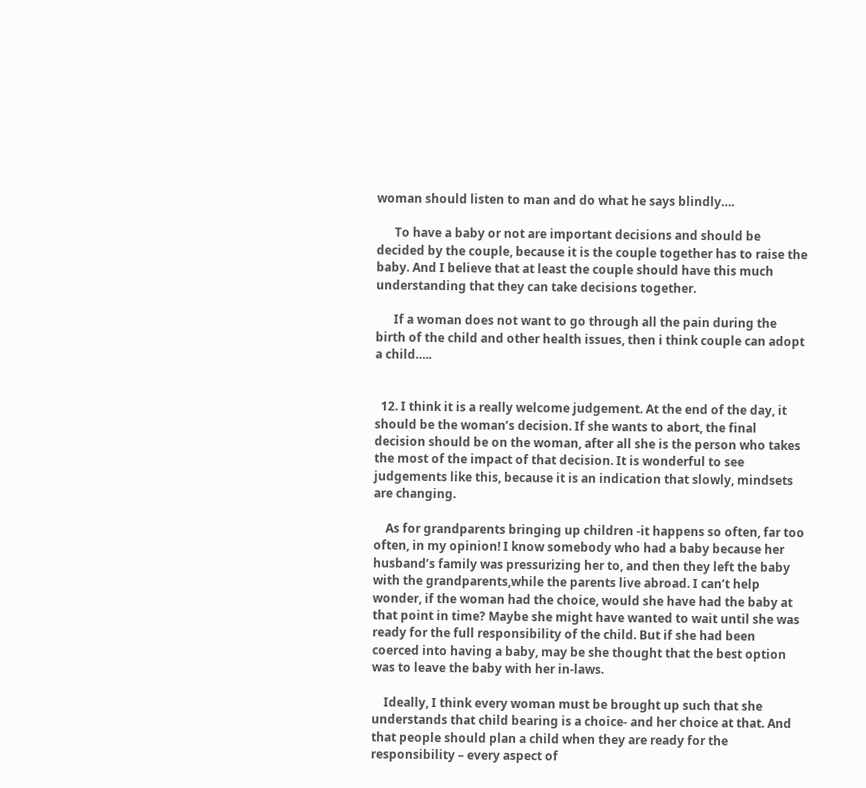woman should listen to man and do what he says blindly….

      To have a baby or not are important decisions and should be decided by the couple, because it is the couple together has to raise the baby. And I believe that at least the couple should have this much understanding that they can take decisions together.

      If a woman does not want to go through all the pain during the birth of the child and other health issues, then i think couple can adopt a child…..


  12. I think it is a really welcome judgement. At the end of the day, it should be the woman’s decision. If she wants to abort, the final decision should be on the woman, after all she is the person who takes the most of the impact of that decision. It is wonderful to see judgements like this, because it is an indication that slowly, mindsets are changing.

    As for grandparents bringing up children -it happens so often, far too often, in my opinion! I know somebody who had a baby because her husband’s family was pressurizing her to, and then they left the baby with the grandparents,while the parents live abroad. I can’t help wonder, if the woman had the choice, would she have had the baby at that point in time? Maybe she might have wanted to wait until she was ready for the full responsibility of the child. But if she had been coerced into having a baby, may be she thought that the best option was to leave the baby with her in-laws.

    Ideally, I think every woman must be brought up such that she understands that child bearing is a choice- and her choice at that. And that people should plan a child when they are ready for the responsibility – every aspect of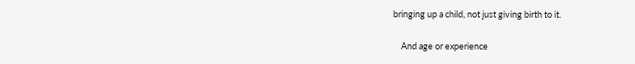bringing up a child, not just giving birth to it.

    And age or experience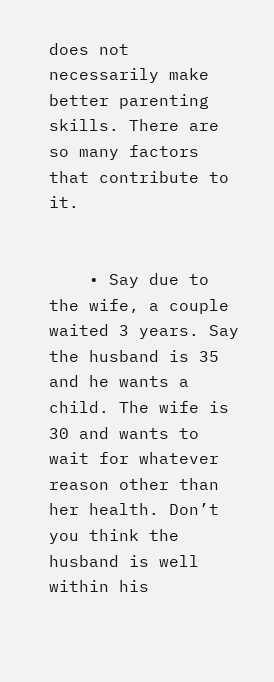does not necessarily make better parenting skills. There are so many factors that contribute to it.


    • Say due to the wife, a couple waited 3 years. Say the husband is 35 and he wants a child. The wife is 30 and wants to wait for whatever reason other than her health. Don’t you think the husband is well within his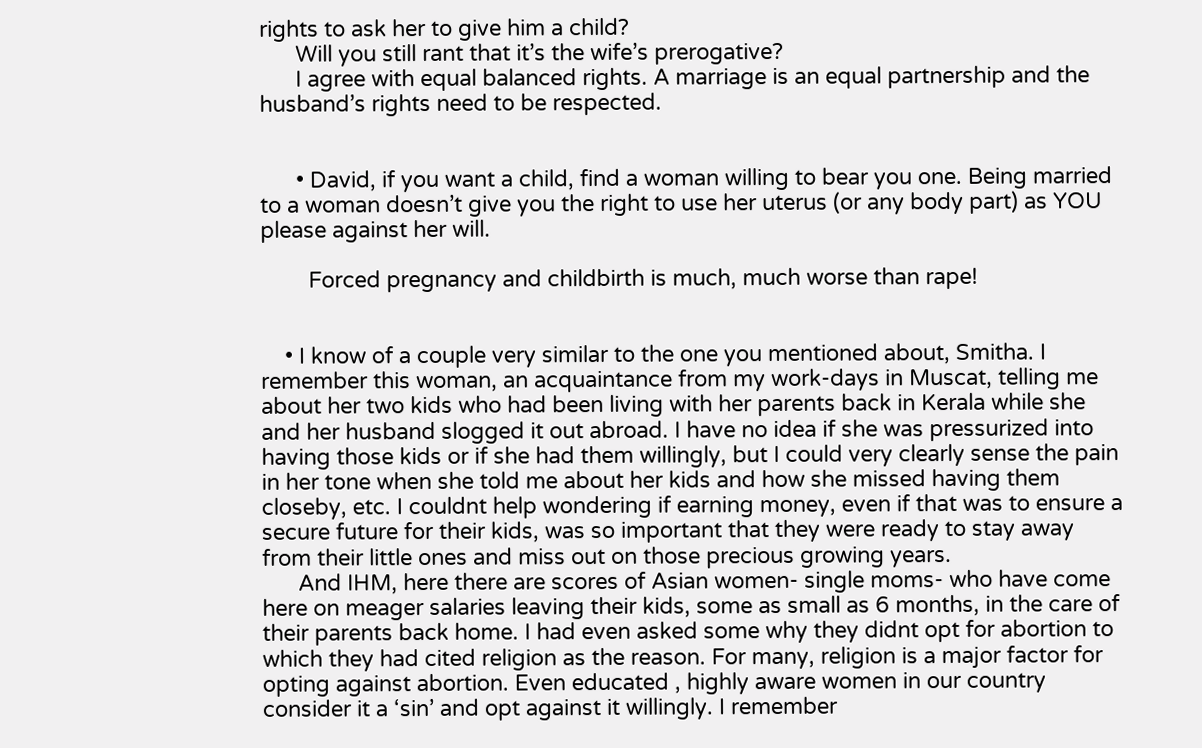rights to ask her to give him a child?
      Will you still rant that it’s the wife’s prerogative?
      I agree with equal balanced rights. A marriage is an equal partnership and the husband’s rights need to be respected.


      • David, if you want a child, find a woman willing to bear you one. Being married to a woman doesn’t give you the right to use her uterus (or any body part) as YOU please against her will.

        Forced pregnancy and childbirth is much, much worse than rape!


    • I know of a couple very similar to the one you mentioned about, Smitha. I remember this woman, an acquaintance from my work-days in Muscat, telling me about her two kids who had been living with her parents back in Kerala while she and her husband slogged it out abroad. I have no idea if she was pressurized into having those kids or if she had them willingly, but I could very clearly sense the pain in her tone when she told me about her kids and how she missed having them closeby, etc. I couldnt help wondering if earning money, even if that was to ensure a secure future for their kids, was so important that they were ready to stay away from their little ones and miss out on those precious growing years.
      And IHM, here there are scores of Asian women- single moms- who have come here on meager salaries leaving their kids, some as small as 6 months, in the care of their parents back home. I had even asked some why they didnt opt for abortion to which they had cited religion as the reason. For many, religion is a major factor for opting against abortion. Even educated , highly aware women in our country consider it a ‘sin’ and opt against it willingly. I remember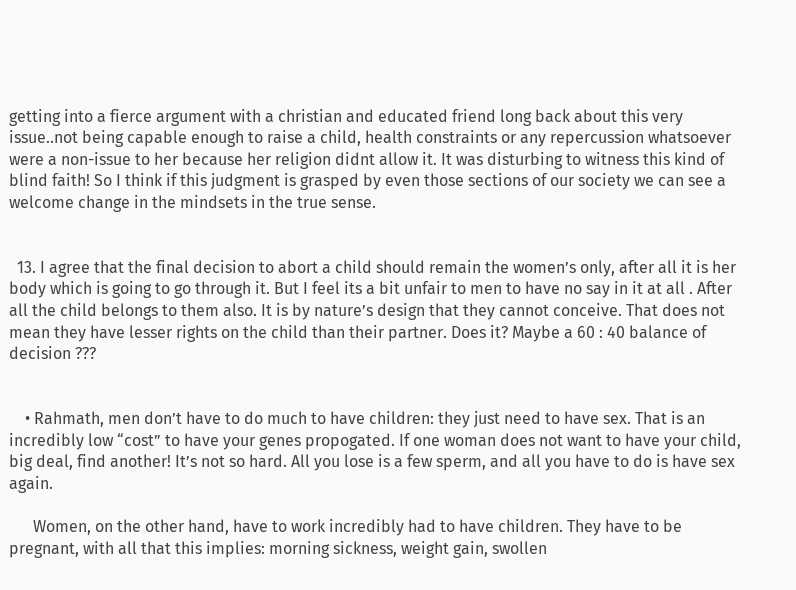getting into a fierce argument with a christian and educated friend long back about this very issue..not being capable enough to raise a child, health constraints or any repercussion whatsoever were a non-issue to her because her religion didnt allow it. It was disturbing to witness this kind of blind faith! So I think if this judgment is grasped by even those sections of our society we can see a welcome change in the mindsets in the true sense.


  13. I agree that the final decision to abort a child should remain the women’s only, after all it is her body which is going to go through it. But I feel its a bit unfair to men to have no say in it at all . After all the child belongs to them also. It is by nature’s design that they cannot conceive. That does not mean they have lesser rights on the child than their partner. Does it? Maybe a 60 : 40 balance of decision ???


    • Rahmath, men don’t have to do much to have children: they just need to have sex. That is an incredibly low “cost” to have your genes propogated. If one woman does not want to have your child, big deal, find another! It’s not so hard. All you lose is a few sperm, and all you have to do is have sex again.

      Women, on the other hand, have to work incredibly had to have children. They have to be pregnant, with all that this implies: morning sickness, weight gain, swollen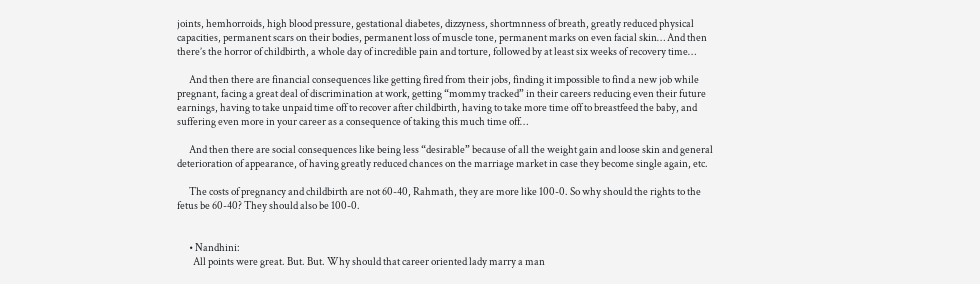joints, hemhorroids, high blood pressure, gestational diabetes, dizzyness, shortmnness of breath, greatly reduced physical capacities, permanent scars on their bodies, permanent loss of muscle tone, permanent marks on even facial skin… And then there’s the horror of childbirth, a whole day of incredible pain and torture, followed by at least six weeks of recovery time…

      And then there are financial consequences like getting fired from their jobs, finding it impossible to find a new job while pregnant, facing a great deal of discrimination at work, getting “mommy tracked” in their careers reducing even their future earnings, having to take unpaid time off to recover after childbirth, having to take more time off to breastfeed the baby, and suffering even more in your career as a consequence of taking this much time off…

      And then there are social consequences like being less “desirable” because of all the weight gain and loose skin and general deterioration of appearance, of having greatly reduced chances on the marriage market in case they become single again, etc.

      The costs of pregnancy and childbirth are not 60-40, Rahmath, they are more like 100-0. So why should the rights to the fetus be 60-40? They should also be 100-0.


      • Nandhini:
        All points were great. But. But. Why should that career oriented lady marry a man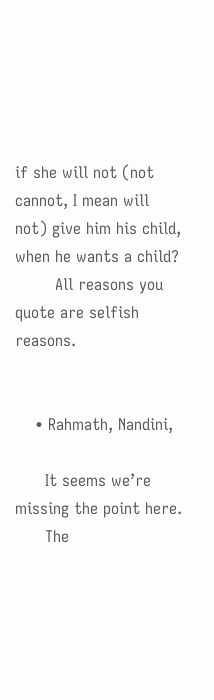if she will not (not cannot, I mean will not) give him his child, when he wants a child?
        All reasons you quote are selfish reasons.


    • Rahmath, Nandini,

      It seems we’re missing the point here.
      The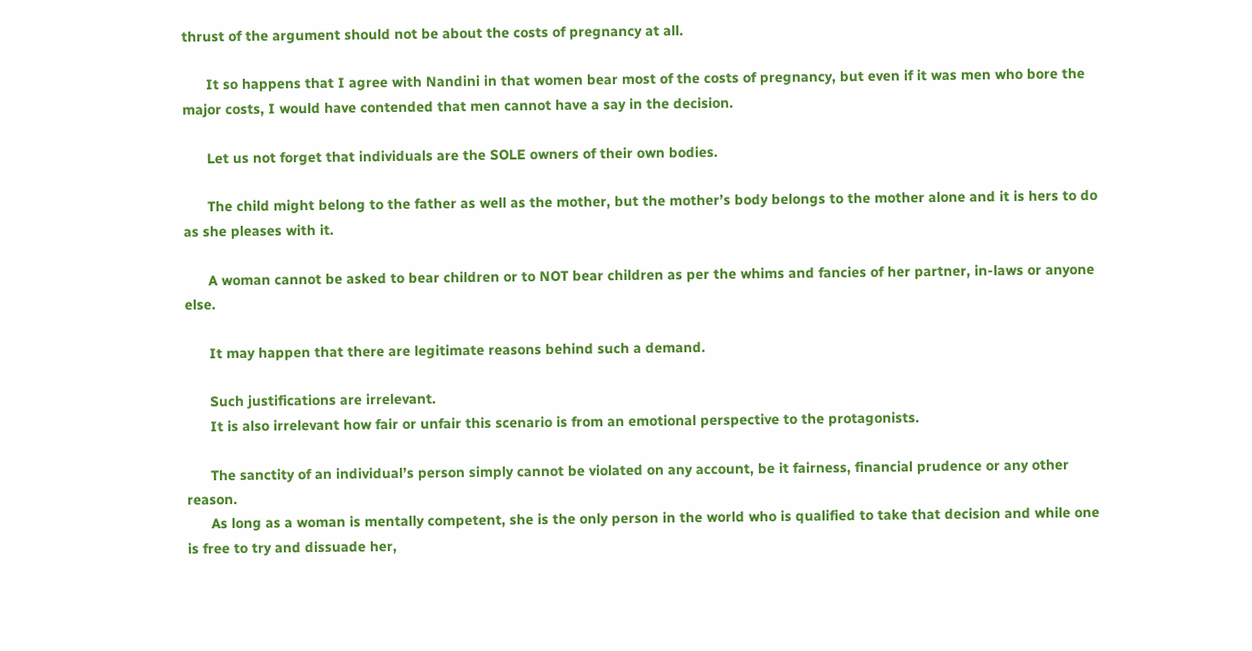thrust of the argument should not be about the costs of pregnancy at all.

      It so happens that I agree with Nandini in that women bear most of the costs of pregnancy, but even if it was men who bore the major costs, I would have contended that men cannot have a say in the decision.

      Let us not forget that individuals are the SOLE owners of their own bodies.

      The child might belong to the father as well as the mother, but the mother’s body belongs to the mother alone and it is hers to do as she pleases with it.

      A woman cannot be asked to bear children or to NOT bear children as per the whims and fancies of her partner, in-laws or anyone else.

      It may happen that there are legitimate reasons behind such a demand.

      Such justifications are irrelevant.
      It is also irrelevant how fair or unfair this scenario is from an emotional perspective to the protagonists.

      The sanctity of an individual’s person simply cannot be violated on any account, be it fairness, financial prudence or any other reason.
      As long as a woman is mentally competent, she is the only person in the world who is qualified to take that decision and while one is free to try and dissuade her,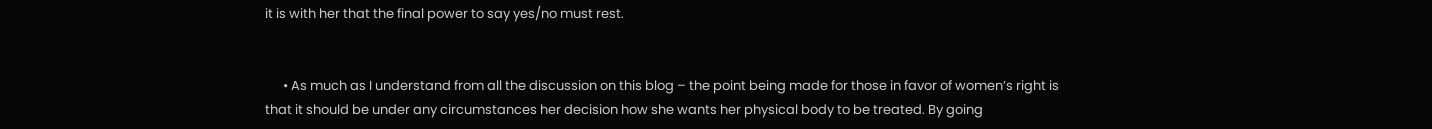it is with her that the final power to say yes/no must rest.


      • As much as I understand from all the discussion on this blog – the point being made for those in favor of women’s right is that it should be under any circumstances her decision how she wants her physical body to be treated. By going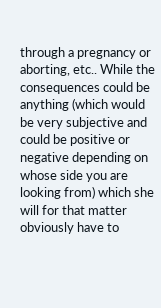through a pregnancy or aborting, etc.. While the consequences could be anything (which would be very subjective and could be positive or negative depending on whose side you are looking from) which she will for that matter obviously have to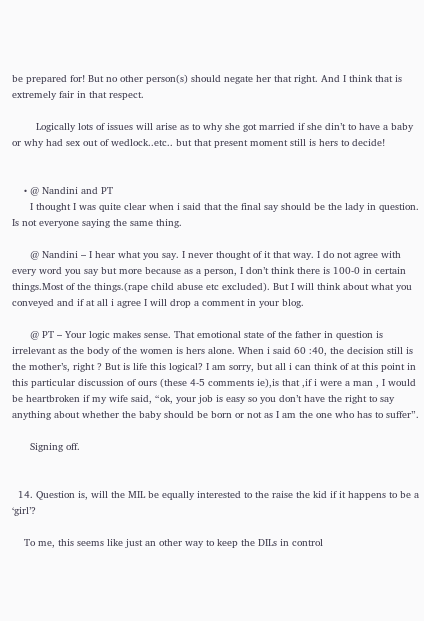be prepared for! But no other person(s) should negate her that right. And I think that is extremely fair in that respect.

        Logically lots of issues will arise as to why she got married if she din’t to have a baby or why had sex out of wedlock..etc.. but that present moment still is hers to decide!


    • @ Nandini and PT
      I thought I was quite clear when i said that the final say should be the lady in question. Is not everyone saying the same thing.

      @ Nandini – I hear what you say. I never thought of it that way. I do not agree with every word you say but more because as a person, I don’t think there is 100-0 in certain things.Most of the things.(rape child abuse etc excluded). But I will think about what you conveyed and if at all i agree I will drop a comment in your blog.

      @ PT – Your logic makes sense. That emotional state of the father in question is irrelevant as the body of the women is hers alone. When i said 60 :40, the decision still is the mother’s, right ? But is life this logical? I am sorry, but all i can think of at this point in this particular discussion of ours (these 4-5 comments ie),is that ,if i were a man , I would be heartbroken if my wife said, “ok, your job is easy so you don’t have the right to say anything about whether the baby should be born or not as I am the one who has to suffer”.

      Signing off.


  14. Question is, will the MIL be equally interested to the raise the kid if it happens to be a ‘girl’?

    To me, this seems like just an other way to keep the DILs in control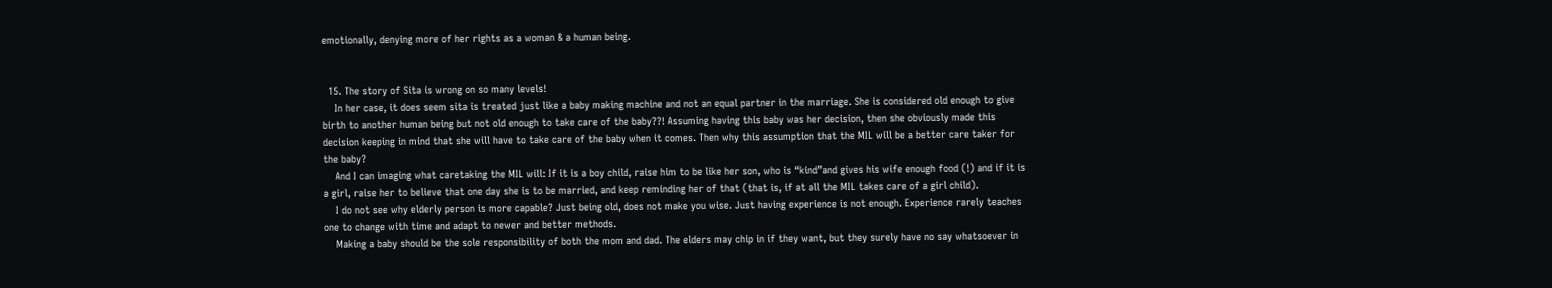emotionally, denying more of her rights as a woman & a human being.


  15. The story of Sita is wrong on so many levels!
    In her case, it does seem sita is treated just like a baby making machine and not an equal partner in the marriage. She is considered old enough to give birth to another human being but not old enough to take care of the baby??! Assuming having this baby was her decision, then she obviously made this decision keeping in mind that she will have to take care of the baby when it comes. Then why this assumption that the MIL will be a better care taker for the baby?
    And I can imaging what caretaking the MIL will: If it is a boy child, raise him to be like her son, who is “kind”and gives his wife enough food (!) and if it is a girl, raise her to believe that one day she is to be married, and keep reminding her of that (that is, if at all the MIL takes care of a girl child).
    I do not see why elderly person is more capable? Just being old, does not make you wise. Just having experience is not enough. Experience rarely teaches one to change with time and adapt to newer and better methods.
    Making a baby should be the sole responsibility of both the mom and dad. The elders may chip in if they want, but they surely have no say whatsoever in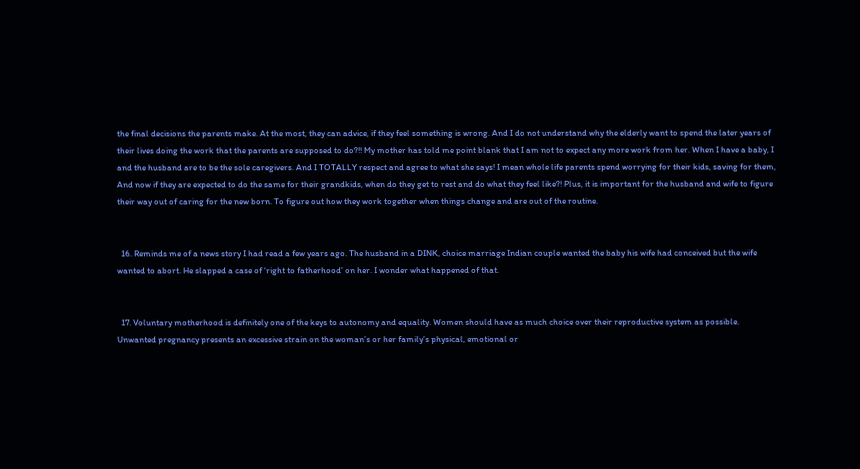the final decisions the parents make. At the most, they can advice, if they feel something is wrong. And I do not understand why the elderly want to spend the later years of their lives doing the work that the parents are supposed to do?!! My mother has told me point blank that I am not to expect any more work from her. When I have a baby, I and the husband are to be the sole caregivers. And I TOTALLY respect and agree to what she says! I mean whole life parents spend worrying for their kids, saving for them, And now if they are expected to do the same for their grandkids, when do they get to rest and do what they feel like?! Plus, it is important for the husband and wife to figure their way out of caring for the new born. To figure out how they work together when things change and are out of the routine.


  16. Reminds me of a news story I had read a few years ago. The husband in a DINK, choice marriage Indian couple wanted the baby his wife had conceived but the wife wanted to abort. He slapped a case of ‘right to fatherhood’ on her. I wonder what happened of that.


  17. Voluntary motherhood is definitely one of the keys to autonomy and equality. Women should have as much choice over their reproductive system as possible. Unwanted pregnancy presents an excessive strain on the woman’s or her family’s physical, emotional or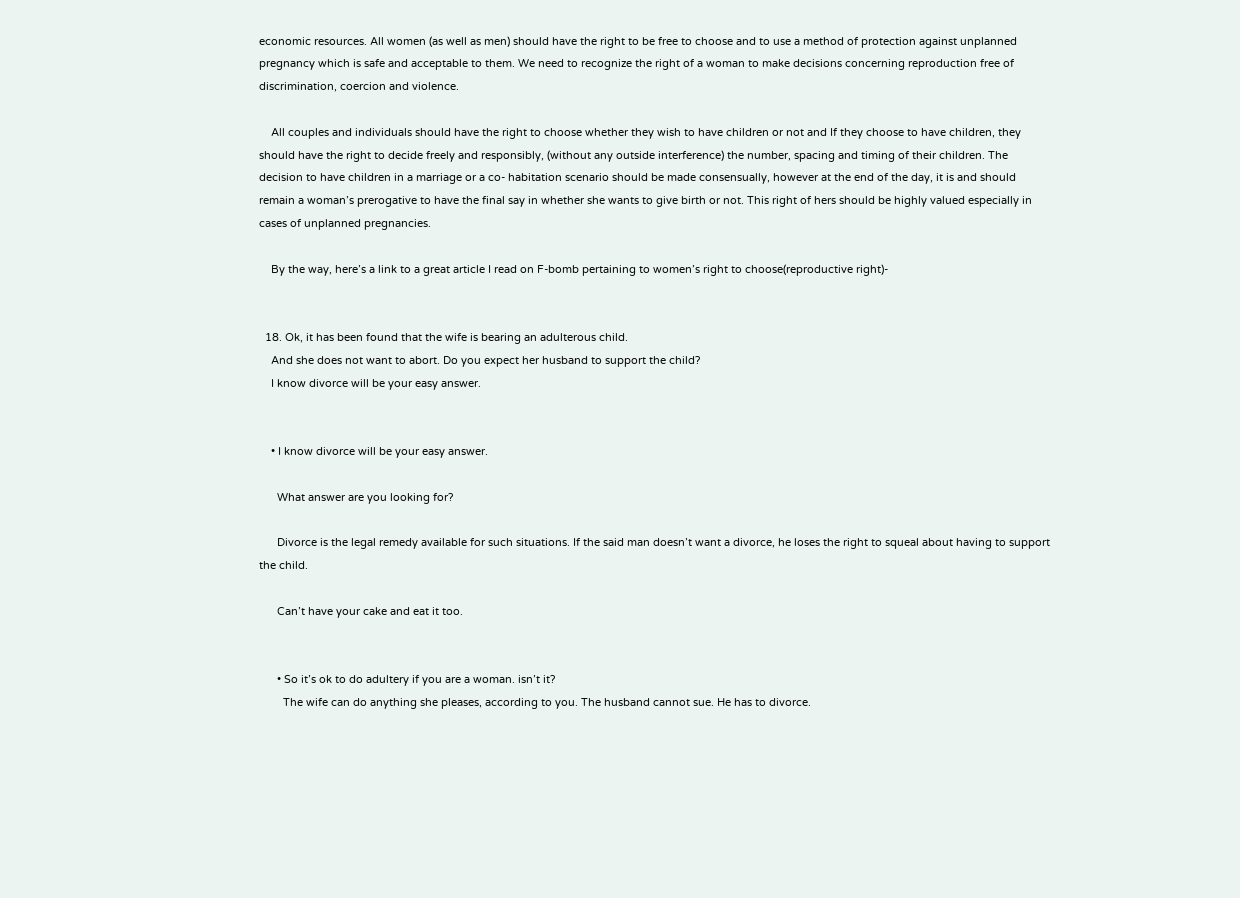economic resources. All women (as well as men) should have the right to be free to choose and to use a method of protection against unplanned pregnancy which is safe and acceptable to them. We need to recognize the right of a woman to make decisions concerning reproduction free of discrimination, coercion and violence.

    All couples and individuals should have the right to choose whether they wish to have children or not and If they choose to have children, they should have the right to decide freely and responsibly, (without any outside interference) the number, spacing and timing of their children. The decision to have children in a marriage or a co- habitation scenario should be made consensually, however at the end of the day, it is and should remain a woman’s prerogative to have the final say in whether she wants to give birth or not. This right of hers should be highly valued especially in cases of unplanned pregnancies.

    By the way, here’s a link to a great article I read on F-bomb pertaining to women’s right to choose(reproductive right)-


  18. Ok, it has been found that the wife is bearing an adulterous child.
    And she does not want to abort. Do you expect her husband to support the child?
    I know divorce will be your easy answer.


    • I know divorce will be your easy answer.

      What answer are you looking for?

      Divorce is the legal remedy available for such situations. If the said man doesn’t want a divorce, he loses the right to squeal about having to support the child.

      Can’t have your cake and eat it too.


      • So it’s ok to do adultery if you are a woman. isn’t it?
        The wife can do anything she pleases, according to you. The husband cannot sue. He has to divorce.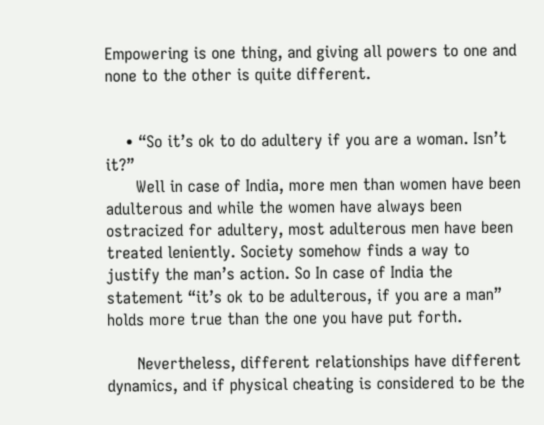Empowering is one thing, and giving all powers to one and none to the other is quite different.


    • “So it’s ok to do adultery if you are a woman. Isn’t it?”
      Well in case of India, more men than women have been adulterous and while the women have always been ostracized for adultery, most adulterous men have been treated leniently. Society somehow finds a way to justify the man’s action. So In case of India the statement “it’s ok to be adulterous, if you are a man” holds more true than the one you have put forth.

      Nevertheless, different relationships have different dynamics, and if physical cheating is considered to be the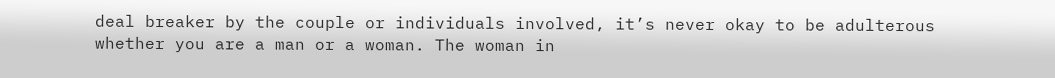deal breaker by the couple or individuals involved, it’s never okay to be adulterous whether you are a man or a woman. The woman in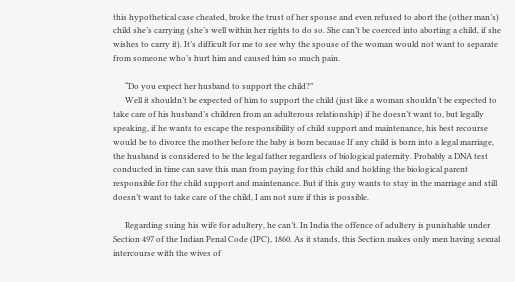this hypothetical case cheated, broke the trust of her spouse and even refused to abort the (other man’s) child she’s carrying (she’s well within her rights to do so. She can’t be coerced into aborting a child, if she wishes to carry it). It’s difficult for me to see why the spouse of the woman would not want to separate from someone who’s hurt him and caused him so much pain.

      “Do you expect her husband to support the child?”
      Well it shouldn’t be expected of him to support the child (just like a woman shouldn’t be expected to take care of his husband’s children from an adulterous relationship) if he doesn’t want to, but legally speaking, if he wants to escape the responsibility of child support and maintenance, his best recourse would be to divorce the mother before the baby is born because If any child is born into a legal marriage, the husband is considered to be the legal father regardless of biological paternity. Probably a DNA test conducted in time can save this man from paying for this child and holding the biological parent responsible for the child support and maintenance. But if this guy wants to stay in the marriage and still doesn’t want to take care of the child, I am not sure if this is possible.

      Regarding suing his wife for adultery, he can’t. In India the offence of adultery is punishable under Section 497 of the Indian Penal Code (IPC), 1860. As it stands, this Section makes only men having sexual intercourse with the wives of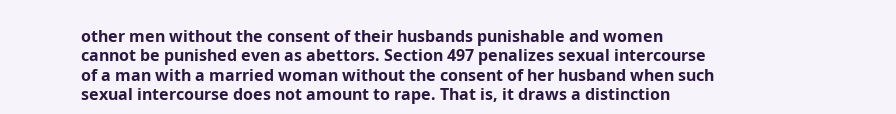other men without the consent of their husbands punishable and women cannot be punished even as abettors. Section 497 penalizes sexual intercourse of a man with a married woman without the consent of her husband when such sexual intercourse does not amount to rape. That is, it draws a distinction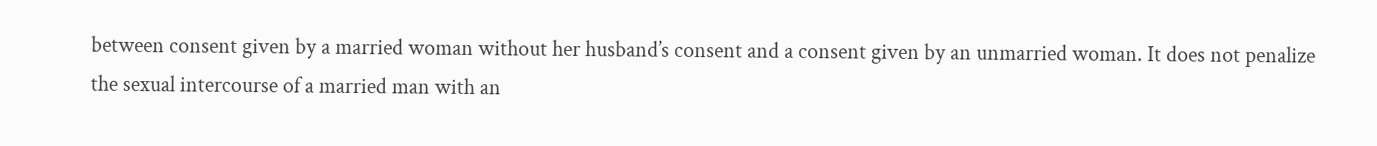between consent given by a married woman without her husband’s consent and a consent given by an unmarried woman. It does not penalize the sexual intercourse of a married man with an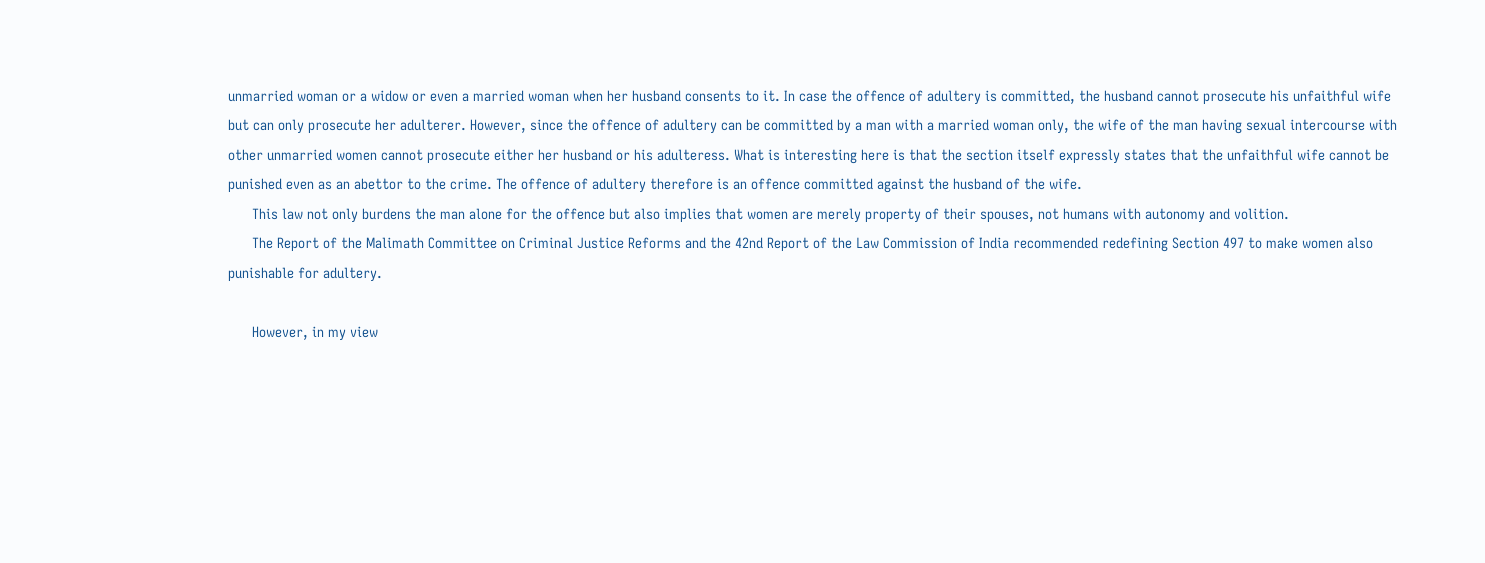unmarried woman or a widow or even a married woman when her husband consents to it. In case the offence of adultery is committed, the husband cannot prosecute his unfaithful wife but can only prosecute her adulterer. However, since the offence of adultery can be committed by a man with a married woman only, the wife of the man having sexual intercourse with other unmarried women cannot prosecute either her husband or his adulteress. What is interesting here is that the section itself expressly states that the unfaithful wife cannot be punished even as an abettor to the crime. The offence of adultery therefore is an offence committed against the husband of the wife.
      This law not only burdens the man alone for the offence but also implies that women are merely property of their spouses, not humans with autonomy and volition.
      The Report of the Malimath Committee on Criminal Justice Reforms and the 42nd Report of the Law Commission of India recommended redefining Section 497 to make women also punishable for adultery.

      However, in my view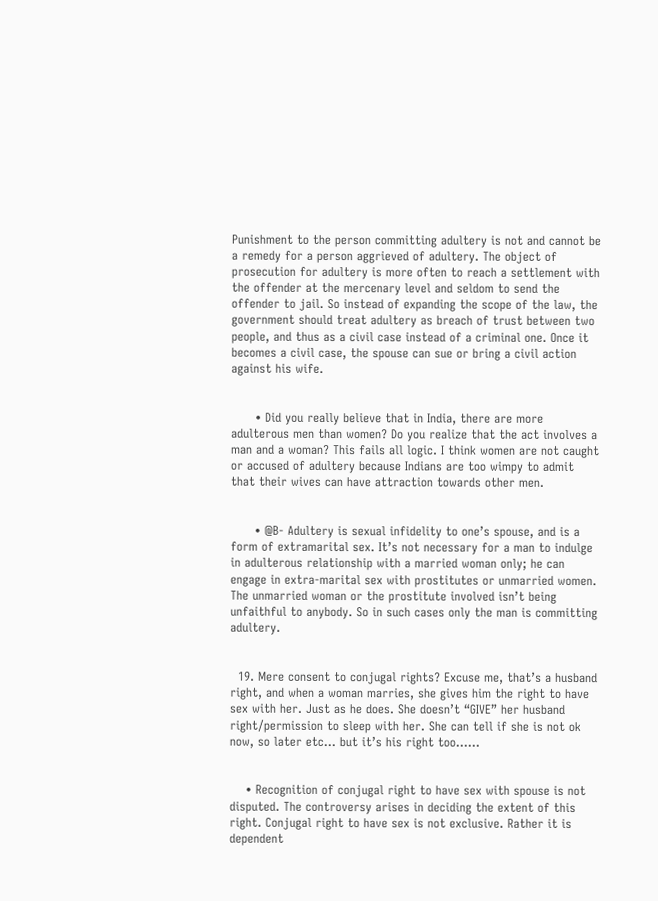Punishment to the person committing adultery is not and cannot be a remedy for a person aggrieved of adultery. The object of prosecution for adultery is more often to reach a settlement with the offender at the mercenary level and seldom to send the offender to jail. So instead of expanding the scope of the law, the government should treat adultery as breach of trust between two people, and thus as a civil case instead of a criminal one. Once it becomes a civil case, the spouse can sue or bring a civil action against his wife.


      • Did you really believe that in India, there are more adulterous men than women? Do you realize that the act involves a man and a woman? This fails all logic. I think women are not caught or accused of adultery because Indians are too wimpy to admit that their wives can have attraction towards other men.


      • @B- Adultery is sexual infidelity to one’s spouse, and is a form of extramarital sex. It’s not necessary for a man to indulge in adulterous relationship with a married woman only; he can engage in extra-marital sex with prostitutes or unmarried women. The unmarried woman or the prostitute involved isn’t being unfaithful to anybody. So in such cases only the man is committing adultery.


  19. Mere consent to conjugal rights? Excuse me, that’s a husband right, and when a woman marries, she gives him the right to have sex with her. Just as he does. She doesn’t “GIVE” her husband right/permission to sleep with her. She can tell if she is not ok now, so later etc… but it’s his right too……


    • Recognition of conjugal right to have sex with spouse is not disputed. The controversy arises in deciding the extent of this right. Conjugal right to have sex is not exclusive. Rather it is dependent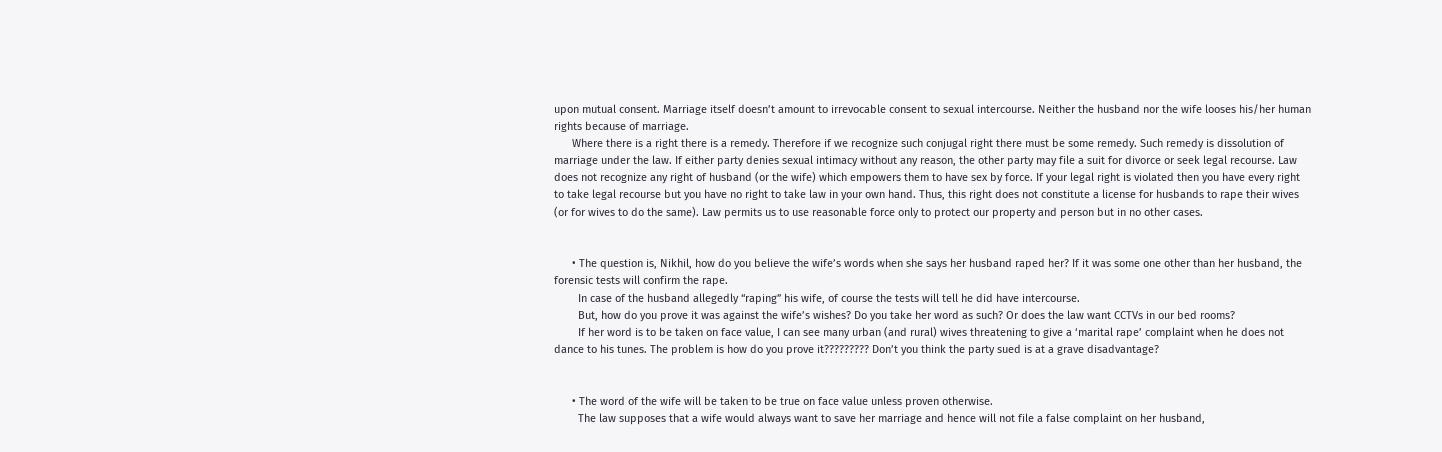upon mutual consent. Marriage itself doesn’t amount to irrevocable consent to sexual intercourse. Neither the husband nor the wife looses his/her human rights because of marriage.
      Where there is a right there is a remedy. Therefore if we recognize such conjugal right there must be some remedy. Such remedy is dissolution of marriage under the law. If either party denies sexual intimacy without any reason, the other party may file a suit for divorce or seek legal recourse. Law does not recognize any right of husband (or the wife) which empowers them to have sex by force. If your legal right is violated then you have every right to take legal recourse but you have no right to take law in your own hand. Thus, this right does not constitute a license for husbands to rape their wives (or for wives to do the same). Law permits us to use reasonable force only to protect our property and person but in no other cases.


      • The question is, Nikhil, how do you believe the wife’s words when she says her husband raped her? If it was some one other than her husband, the forensic tests will confirm the rape.
        In case of the husband allegedly “raping” his wife, of course the tests will tell he did have intercourse.
        But, how do you prove it was against the wife’s wishes? Do you take her word as such? Or does the law want CCTVs in our bed rooms?
        If her word is to be taken on face value, I can see many urban (and rural) wives threatening to give a ‘marital rape’ complaint when he does not dance to his tunes. The problem is how do you prove it????????? Don’t you think the party sued is at a grave disadvantage?


      • The word of the wife will be taken to be true on face value unless proven otherwise.
        The law supposes that a wife would always want to save her marriage and hence will not file a false complaint on her husband,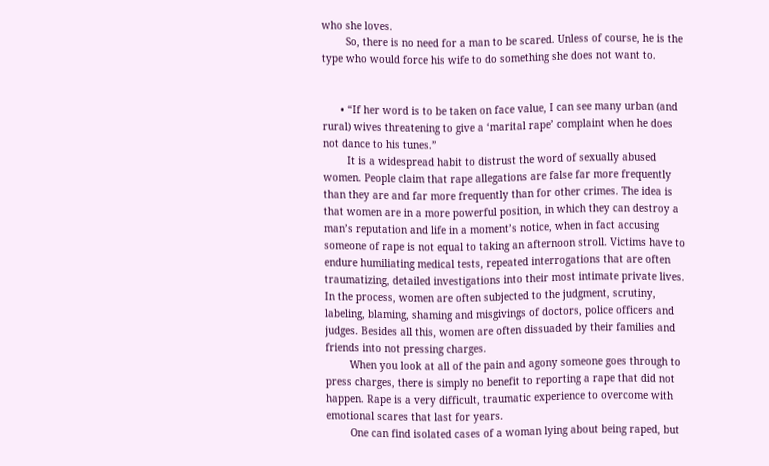who she loves.
        So, there is no need for a man to be scared. Unless of course, he is the type who would force his wife to do something she does not want to.


      • “If her word is to be taken on face value, I can see many urban (and rural) wives threatening to give a ‘marital rape’ complaint when he does not dance to his tunes.”
        It is a widespread habit to distrust the word of sexually abused women. People claim that rape allegations are false far more frequently than they are and far more frequently than for other crimes. The idea is that women are in a more powerful position, in which they can destroy a man’s reputation and life in a moment’s notice, when in fact accusing someone of rape is not equal to taking an afternoon stroll. Victims have to endure humiliating medical tests, repeated interrogations that are often traumatizing, detailed investigations into their most intimate private lives. In the process, women are often subjected to the judgment, scrutiny, labeling, blaming, shaming and misgivings of doctors, police officers and judges. Besides all this, women are often dissuaded by their families and friends into not pressing charges.
        When you look at all of the pain and agony someone goes through to press charges, there is simply no benefit to reporting a rape that did not happen. Rape is a very difficult, traumatic experience to overcome with emotional scares that last for years.
        One can find isolated cases of a woman lying about being raped, but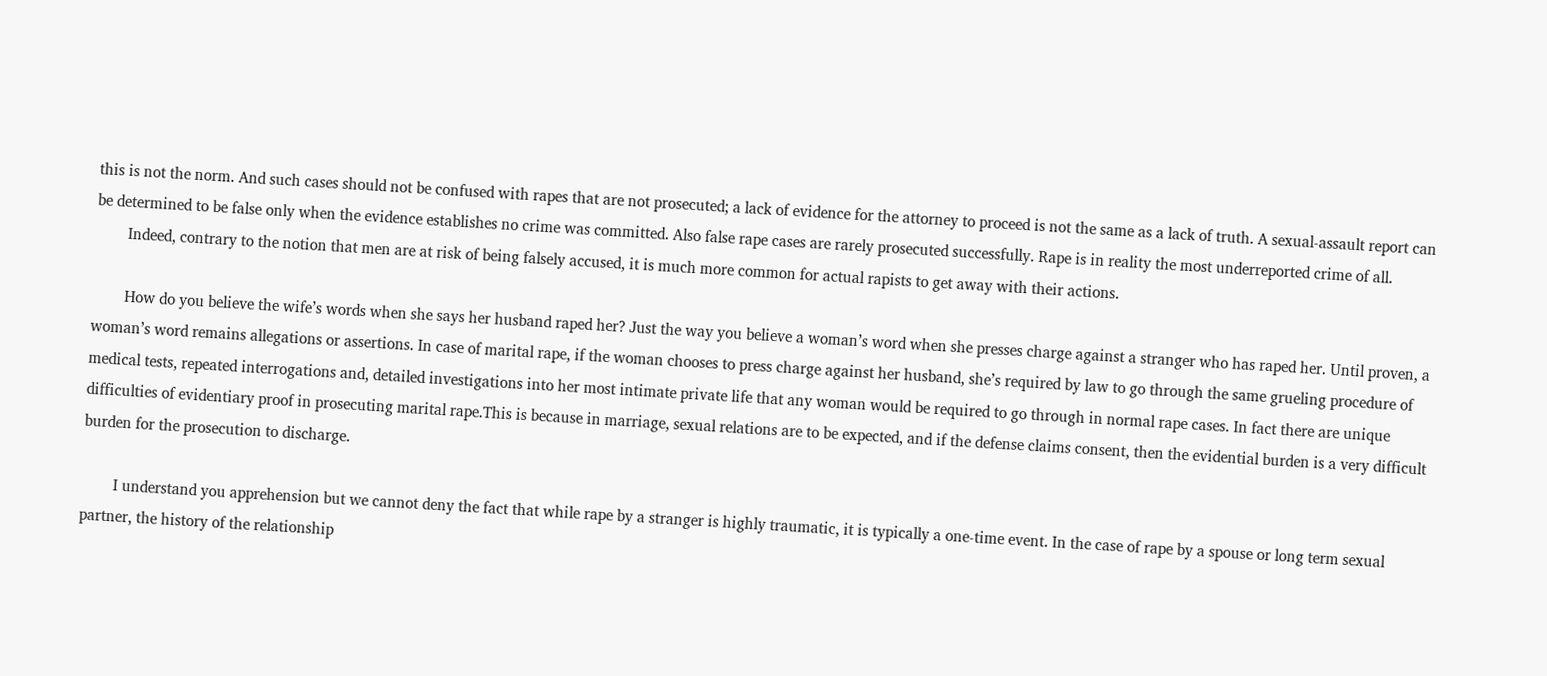this is not the norm. And such cases should not be confused with rapes that are not prosecuted; a lack of evidence for the attorney to proceed is not the same as a lack of truth. A sexual-assault report can be determined to be false only when the evidence establishes no crime was committed. Also false rape cases are rarely prosecuted successfully. Rape is in reality the most underreported crime of all.
        Indeed, contrary to the notion that men are at risk of being falsely accused, it is much more common for actual rapists to get away with their actions.

        How do you believe the wife’s words when she says her husband raped her? Just the way you believe a woman’s word when she presses charge against a stranger who has raped her. Until proven, a woman’s word remains allegations or assertions. In case of marital rape, if the woman chooses to press charge against her husband, she’s required by law to go through the same grueling procedure of medical tests, repeated interrogations and, detailed investigations into her most intimate private life that any woman would be required to go through in normal rape cases. In fact there are unique difficulties of evidentiary proof in prosecuting marital rape.This is because in marriage, sexual relations are to be expected, and if the defense claims consent, then the evidential burden is a very difficult burden for the prosecution to discharge.

        I understand you apprehension but we cannot deny the fact that while rape by a stranger is highly traumatic, it is typically a one-time event. In the case of rape by a spouse or long term sexual partner, the history of the relationship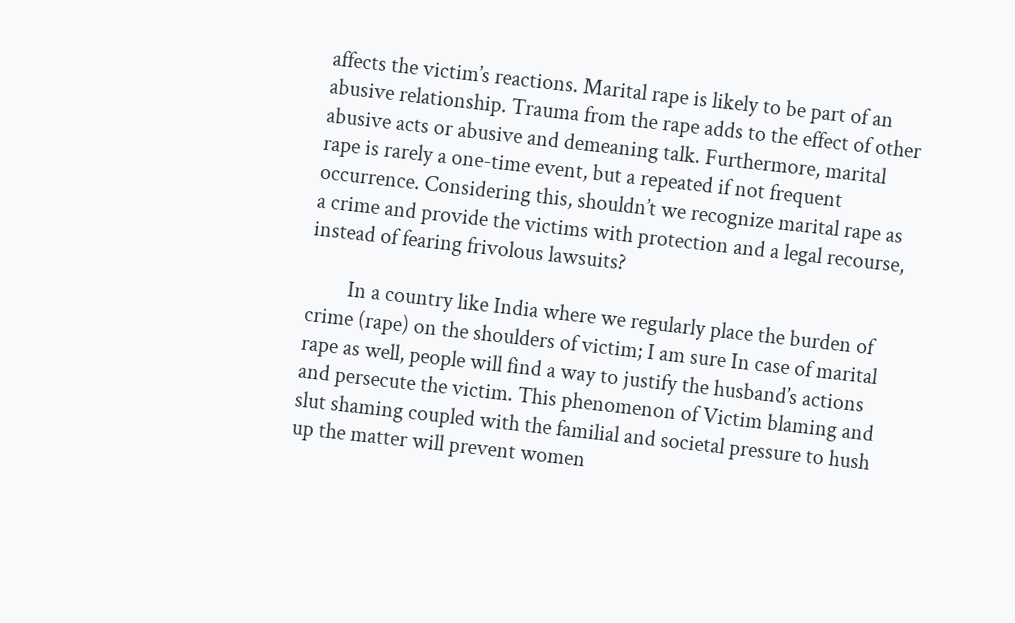affects the victim’s reactions. Marital rape is likely to be part of an abusive relationship. Trauma from the rape adds to the effect of other abusive acts or abusive and demeaning talk. Furthermore, marital rape is rarely a one-time event, but a repeated if not frequent occurrence. Considering this, shouldn’t we recognize marital rape as a crime and provide the victims with protection and a legal recourse, instead of fearing frivolous lawsuits?

        In a country like India where we regularly place the burden of crime (rape) on the shoulders of victim; I am sure In case of marital rape as well, people will find a way to justify the husband’s actions and persecute the victim. This phenomenon of Victim blaming and slut shaming coupled with the familial and societal pressure to hush up the matter will prevent women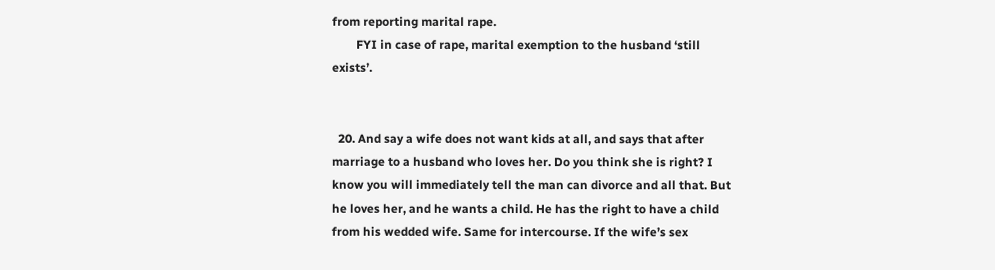from reporting marital rape.
        FYI in case of rape, marital exemption to the husband ‘still exists’.


  20. And say a wife does not want kids at all, and says that after marriage to a husband who loves her. Do you think she is right? I know you will immediately tell the man can divorce and all that. But he loves her, and he wants a child. He has the right to have a child from his wedded wife. Same for intercourse. If the wife’s sex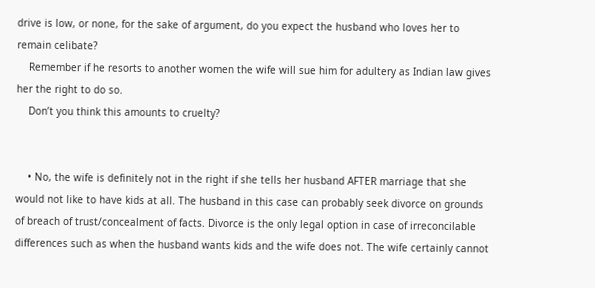drive is low, or none, for the sake of argument, do you expect the husband who loves her to remain celibate?
    Remember if he resorts to another women the wife will sue him for adultery as Indian law gives her the right to do so.
    Don’t you think this amounts to cruelty?


    • No, the wife is definitely not in the right if she tells her husband AFTER marriage that she would not like to have kids at all. The husband in this case can probably seek divorce on grounds of breach of trust/concealment of facts. Divorce is the only legal option in case of irreconcilable differences such as when the husband wants kids and the wife does not. The wife certainly cannot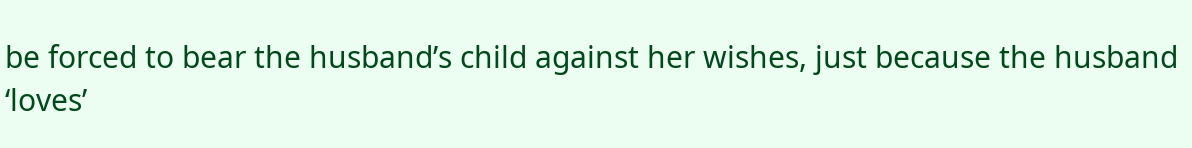be forced to bear the husband’s child against her wishes, just because the husband ‘loves’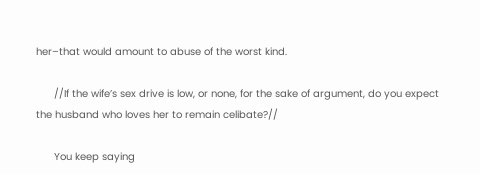her–that would amount to abuse of the worst kind.

      //If the wife’s sex drive is low, or none, for the sake of argument, do you expect the husband who loves her to remain celibate?//

      You keep saying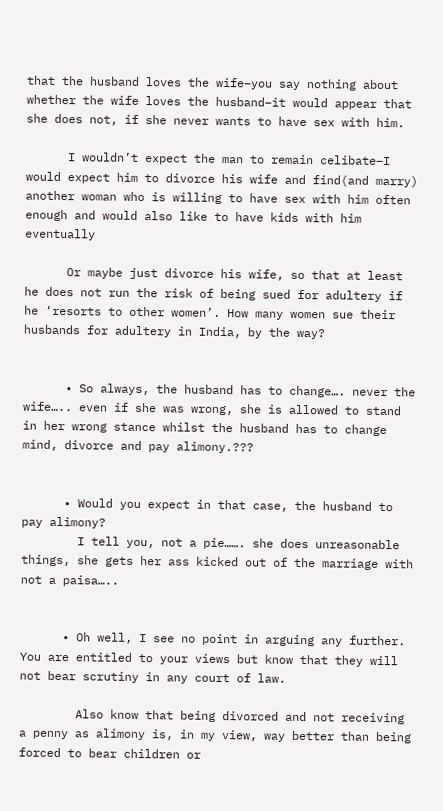that the husband loves the wife–you say nothing about whether the wife loves the husband–it would appear that she does not, if she never wants to have sex with him.

      I wouldn’t expect the man to remain celibate–I would expect him to divorce his wife and find(and marry) another woman who is willing to have sex with him often enough and would also like to have kids with him eventually

      Or maybe just divorce his wife, so that at least he does not run the risk of being sued for adultery if he ‘resorts to other women’. How many women sue their husbands for adultery in India, by the way?


      • So always, the husband has to change…. never the wife….. even if she was wrong, she is allowed to stand in her wrong stance whilst the husband has to change mind, divorce and pay alimony.???


      • Would you expect in that case, the husband to pay alimony?
        I tell you, not a pie……. she does unreasonable things, she gets her ass kicked out of the marriage with not a paisa…..


      • Oh well, I see no point in arguing any further. You are entitled to your views but know that they will not bear scrutiny in any court of law.

        Also know that being divorced and not receiving a penny as alimony is, in my view, way better than being forced to bear children or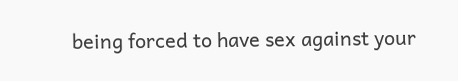being forced to have sex against your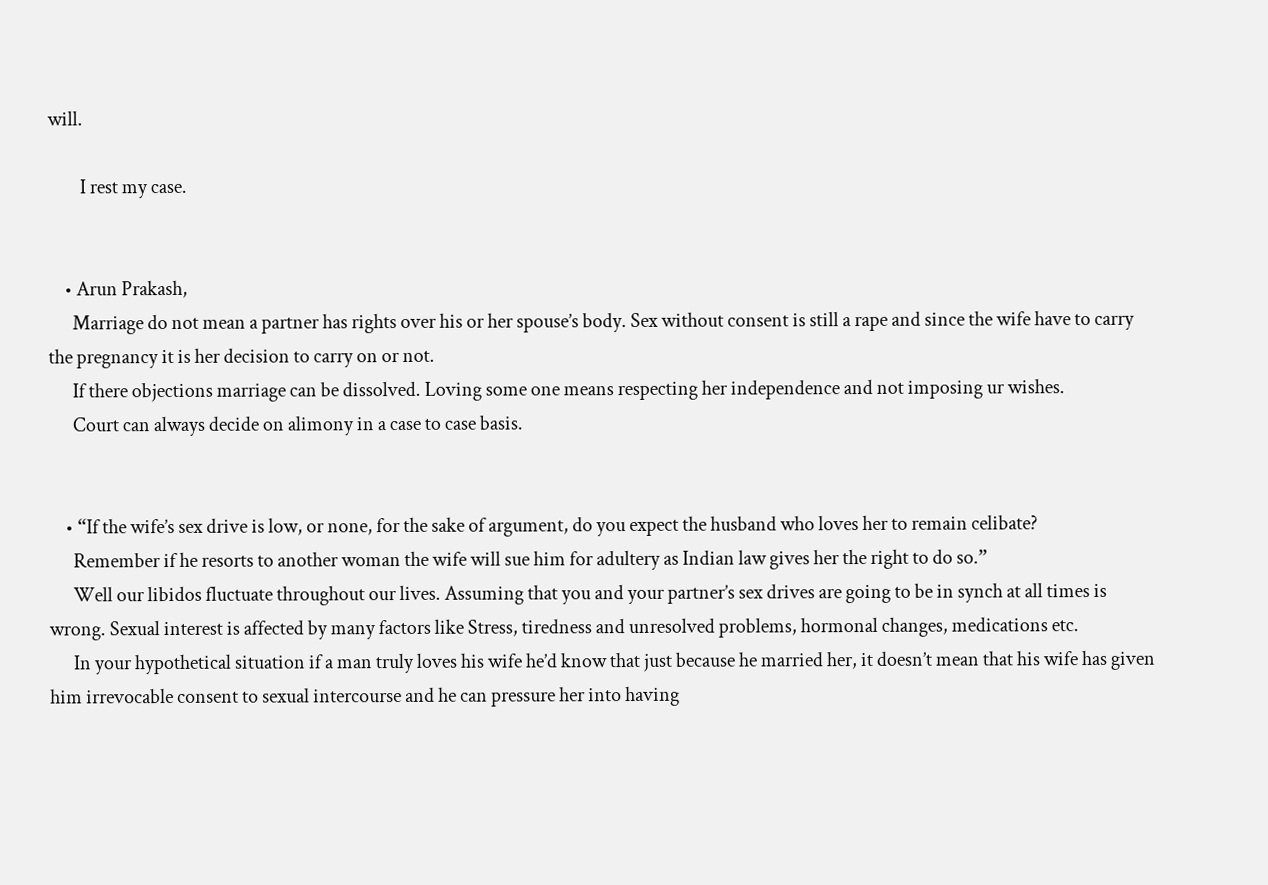will.

        I rest my case.


    • Arun Prakash,
      Marriage do not mean a partner has rights over his or her spouse’s body. Sex without consent is still a rape and since the wife have to carry the pregnancy it is her decision to carry on or not.
      If there objections marriage can be dissolved. Loving some one means respecting her independence and not imposing ur wishes.
      Court can always decide on alimony in a case to case basis.


    • “If the wife’s sex drive is low, or none, for the sake of argument, do you expect the husband who loves her to remain celibate?
      Remember if he resorts to another woman the wife will sue him for adultery as Indian law gives her the right to do so.”
      Well our libidos fluctuate throughout our lives. Assuming that you and your partner’s sex drives are going to be in synch at all times is wrong. Sexual interest is affected by many factors like Stress, tiredness and unresolved problems, hormonal changes, medications etc.
      In your hypothetical situation if a man truly loves his wife he’d know that just because he married her, it doesn’t mean that his wife has given him irrevocable consent to sexual intercourse and he can pressure her into having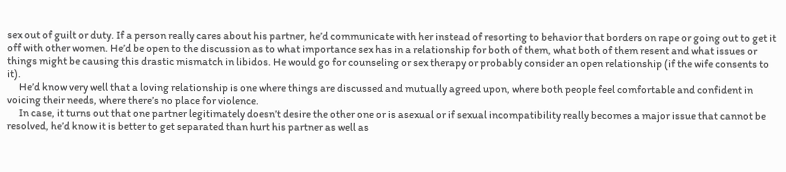sex out of guilt or duty. If a person really cares about his partner, he’d communicate with her instead of resorting to behavior that borders on rape or going out to get it off with other women. He’d be open to the discussion as to what importance sex has in a relationship for both of them, what both of them resent and what issues or things might be causing this drastic mismatch in libidos. He would go for counseling or sex therapy or probably consider an open relationship (if the wife consents to it).
      He’d know very well that a loving relationship is one where things are discussed and mutually agreed upon, where both people feel comfortable and confident in voicing their needs, where there’s no place for violence.
      In case, it turns out that one partner legitimately doesn’t desire the other one or is asexual or if sexual incompatibility really becomes a major issue that cannot be resolved, he’d know it is better to get separated than hurt his partner as well as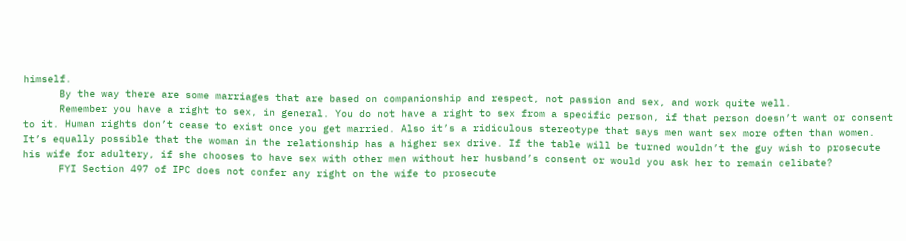himself.
      By the way there are some marriages that are based on companionship and respect, not passion and sex, and work quite well.
      Remember you have a right to sex, in general. You do not have a right to sex from a specific person, if that person doesn’t want or consent to it. Human rights don’t cease to exist once you get married. Also it’s a ridiculous stereotype that says men want sex more often than women. It’s equally possible that the woman in the relationship has a higher sex drive. If the table will be turned wouldn’t the guy wish to prosecute his wife for adultery, if she chooses to have sex with other men without her husband’s consent or would you ask her to remain celibate?
      FYI Section 497 of IPC does not confer any right on the wife to prosecute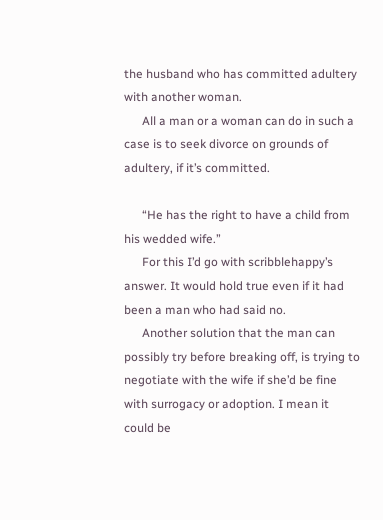the husband who has committed adultery with another woman.
      All a man or a woman can do in such a case is to seek divorce on grounds of adultery, if it’s committed.

      “He has the right to have a child from his wedded wife.”
      For this I’d go with scribblehappy’s answer. It would hold true even if it had been a man who had said no.
      Another solution that the man can possibly try before breaking off, is trying to negotiate with the wife if she’d be fine with surrogacy or adoption. I mean it could be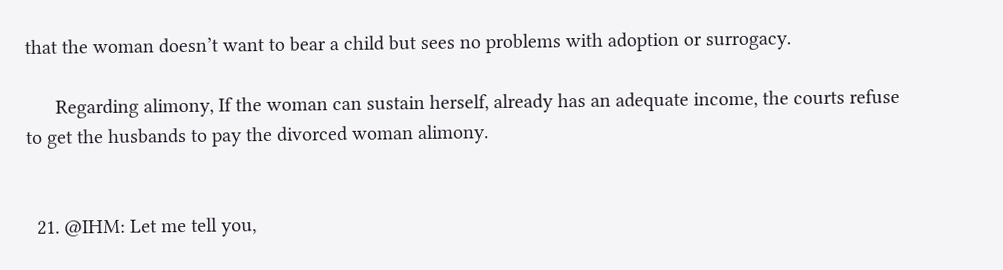that the woman doesn’t want to bear a child but sees no problems with adoption or surrogacy.

      Regarding alimony, If the woman can sustain herself, already has an adequate income, the courts refuse to get the husbands to pay the divorced woman alimony.


  21. @IHM: Let me tell you,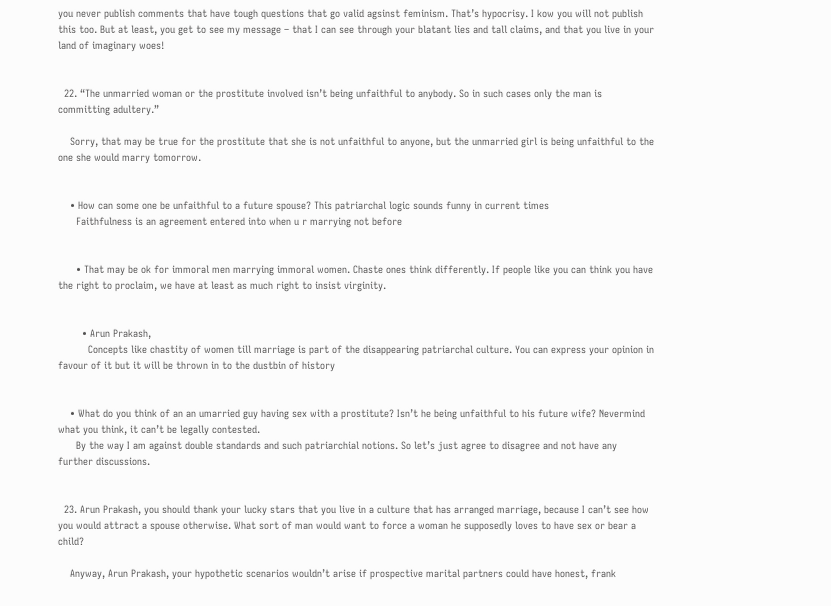you never publish comments that have tough questions that go valid agsinst feminism. That’s hypocrisy. I kow you will not publish this too. But at least, you get to see my message – that I can see through your blatant lies and tall claims, and that you live in your land of imaginary woes!


  22. “The unmarried woman or the prostitute involved isn’t being unfaithful to anybody. So in such cases only the man is committing adultery.”

    Sorry, that may be true for the prostitute that she is not unfaithful to anyone, but the unmarried girl is being unfaithful to the one she would marry tomorrow.


    • How can some one be unfaithful to a future spouse? This patriarchal logic sounds funny in current times
      Faithfulness is an agreement entered into when u r marrying not before


      • That may be ok for immoral men marrying immoral women. Chaste ones think differently. If people like you can think you have the right to proclaim, we have at least as much right to insist virginity.


        • Arun Prakash,
          Concepts like chastity of women till marriage is part of the disappearing patriarchal culture. You can express your opinion in favour of it but it will be thrown in to the dustbin of history


    • What do you think of an an umarried guy having sex with a prostitute? Isn’t he being unfaithful to his future wife? Nevermind what you think, it can’t be legally contested.
      By the way I am against double standards and such patriarchial notions. So let’s just agree to disagree and not have any further discussions.


  23. Arun Prakash, you should thank your lucky stars that you live in a culture that has arranged marriage, because I can’t see how you would attract a spouse otherwise. What sort of man would want to force a woman he supposedly loves to have sex or bear a child?

    Anyway, Arun Prakash, your hypothetic scenarios wouldn’t arise if prospective marital partners could have honest, frank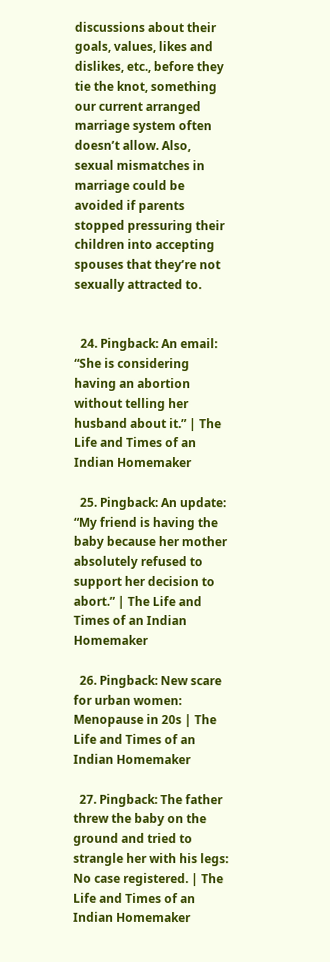discussions about their goals, values, likes and dislikes, etc., before they tie the knot, something our current arranged marriage system often doesn’t allow. Also, sexual mismatches in marriage could be avoided if parents stopped pressuring their children into accepting spouses that they’re not sexually attracted to.


  24. Pingback: An email: “She is considering having an abortion without telling her husband about it.” | The Life and Times of an Indian Homemaker

  25. Pingback: An update: “My friend is having the baby because her mother absolutely refused to support her decision to abort.” | The Life and Times of an Indian Homemaker

  26. Pingback: New scare for urban women: Menopause in 20s | The Life and Times of an Indian Homemaker

  27. Pingback: The father threw the baby on the ground and tried to strangle her with his legs: No case registered. | The Life and Times of an Indian Homemaker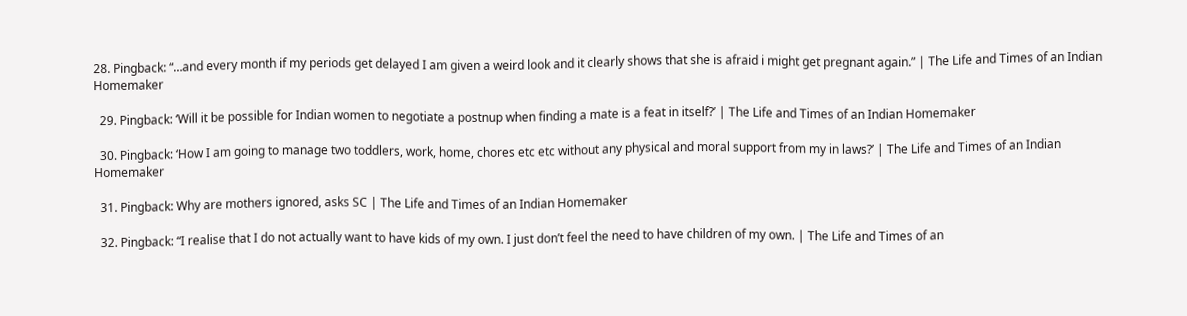28. Pingback: “…and every month if my periods get delayed I am given a weird look and it clearly shows that she is afraid i might get pregnant again.” | The Life and Times of an Indian Homemaker

  29. Pingback: ‘Will it be possible for Indian women to negotiate a postnup when finding a mate is a feat in itself?’ | The Life and Times of an Indian Homemaker

  30. Pingback: ‘How I am going to manage two toddlers, work, home, chores etc etc without any physical and moral support from my in laws?’ | The Life and Times of an Indian Homemaker

  31. Pingback: Why are mothers ignored, asks SC | The Life and Times of an Indian Homemaker

  32. Pingback: “I realise that I do not actually want to have kids of my own. I just don’t feel the need to have children of my own. | The Life and Times of an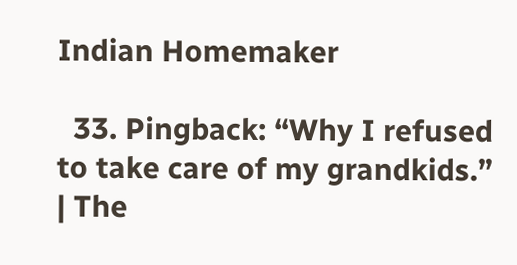Indian Homemaker

  33. Pingback: “Why I refused to take care of my grandkids.” | The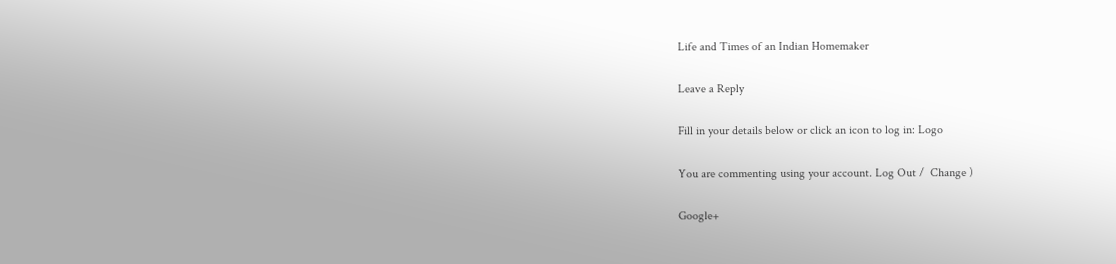Life and Times of an Indian Homemaker

Leave a Reply

Fill in your details below or click an icon to log in: Logo

You are commenting using your account. Log Out /  Change )

Google+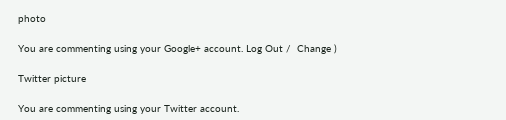photo

You are commenting using your Google+ account. Log Out /  Change )

Twitter picture

You are commenting using your Twitter account.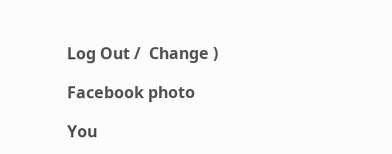Log Out /  Change )

Facebook photo

You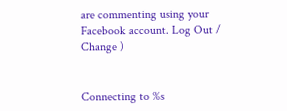are commenting using your Facebook account. Log Out /  Change )


Connecting to %s